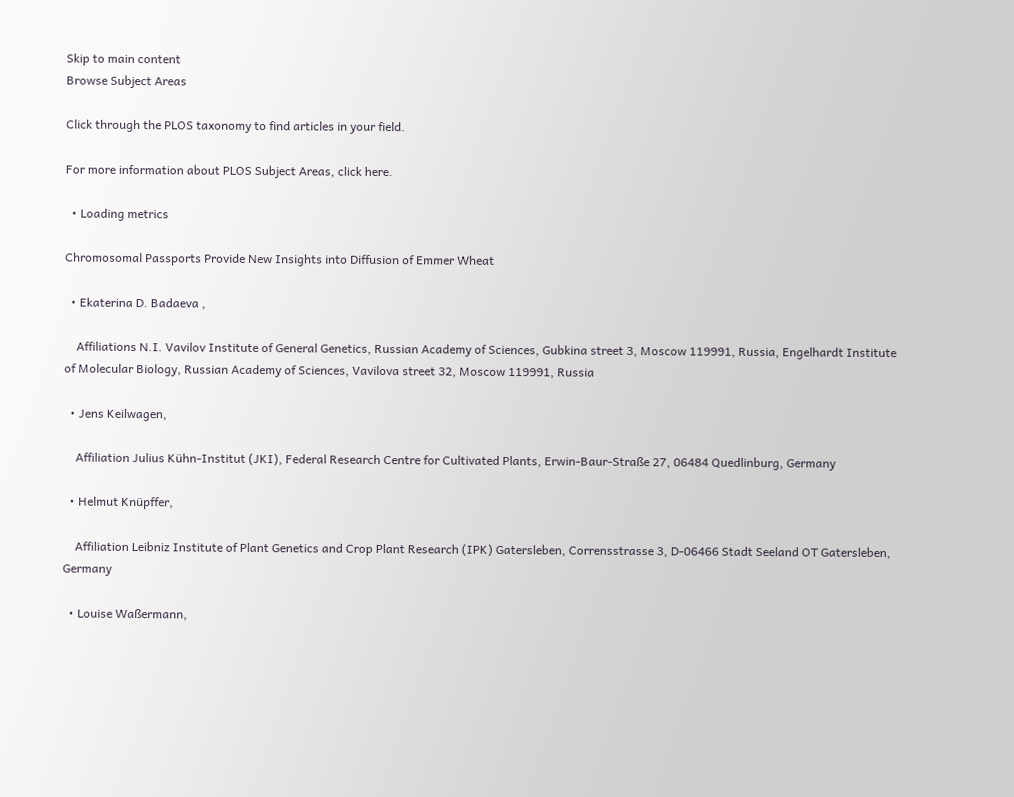Skip to main content
Browse Subject Areas

Click through the PLOS taxonomy to find articles in your field.

For more information about PLOS Subject Areas, click here.

  • Loading metrics

Chromosomal Passports Provide New Insights into Diffusion of Emmer Wheat

  • Ekaterina D. Badaeva ,

    Affiliations N.I. Vavilov Institute of General Genetics, Russian Academy of Sciences, Gubkina street 3, Moscow 119991, Russia, Engelhardt Institute of Molecular Biology, Russian Academy of Sciences, Vavilova street 32, Moscow 119991, Russia

  • Jens Keilwagen,

    Affiliation Julius Kühn-Institut (JKI), Federal Research Centre for Cultivated Plants, Erwin-Baur-Straße 27, 06484 Quedlinburg, Germany

  • Helmut Knüpffer,

    Affiliation Leibniz Institute of Plant Genetics and Crop Plant Research (IPK) Gatersleben, Corrensstrasse 3, D-06466 Stadt Seeland OT Gatersleben, Germany

  • Louise Waßermann,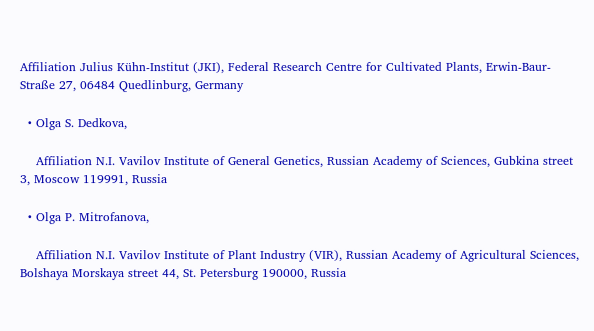Affiliation Julius Kühn-Institut (JKI), Federal Research Centre for Cultivated Plants, Erwin-Baur-Straße 27, 06484 Quedlinburg, Germany

  • Olga S. Dedkova,

    Affiliation N.I. Vavilov Institute of General Genetics, Russian Academy of Sciences, Gubkina street 3, Moscow 119991, Russia

  • Olga P. Mitrofanova,

    Affiliation N.I. Vavilov Institute of Plant Industry (VIR), Russian Academy of Agricultural Sciences, Bolshaya Morskaya street 44, St. Petersburg 190000, Russia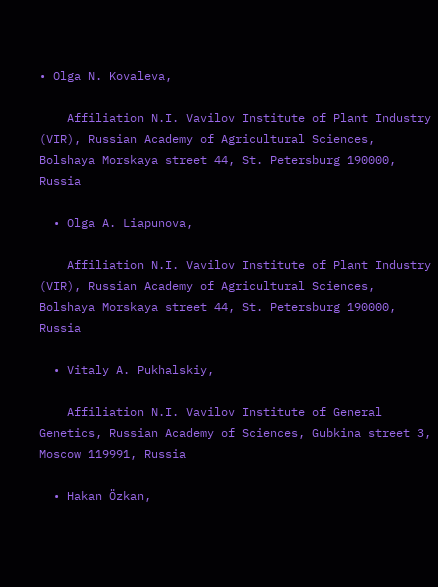• Olga N. Kovaleva,

    Affiliation N.I. Vavilov Institute of Plant Industry (VIR), Russian Academy of Agricultural Sciences, Bolshaya Morskaya street 44, St. Petersburg 190000, Russia

  • Olga A. Liapunova,

    Affiliation N.I. Vavilov Institute of Plant Industry (VIR), Russian Academy of Agricultural Sciences, Bolshaya Morskaya street 44, St. Petersburg 190000, Russia

  • Vitaly A. Pukhalskiy,

    Affiliation N.I. Vavilov Institute of General Genetics, Russian Academy of Sciences, Gubkina street 3, Moscow 119991, Russia

  • Hakan Özkan,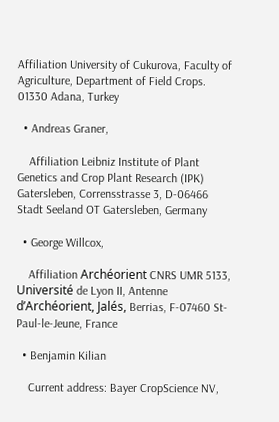Affiliation University of Cukurova, Faculty of Agriculture, Department of Field Crops. 01330 Adana, Turkey

  • Andreas Graner,

    Affiliation Leibniz Institute of Plant Genetics and Crop Plant Research (IPK) Gatersleben, Corrensstrasse 3, D-06466 Stadt Seeland OT Gatersleben, Germany

  • George Willcox,

    Affiliation Archéorient CNRS UMR 5133, Université de Lyon II, Antenne d’Archéorient, Jalés, Berrias, F-07460 St-Paul-le-Jeune, France

  • Benjamin Kilian

    Current address: Bayer CropScience NV,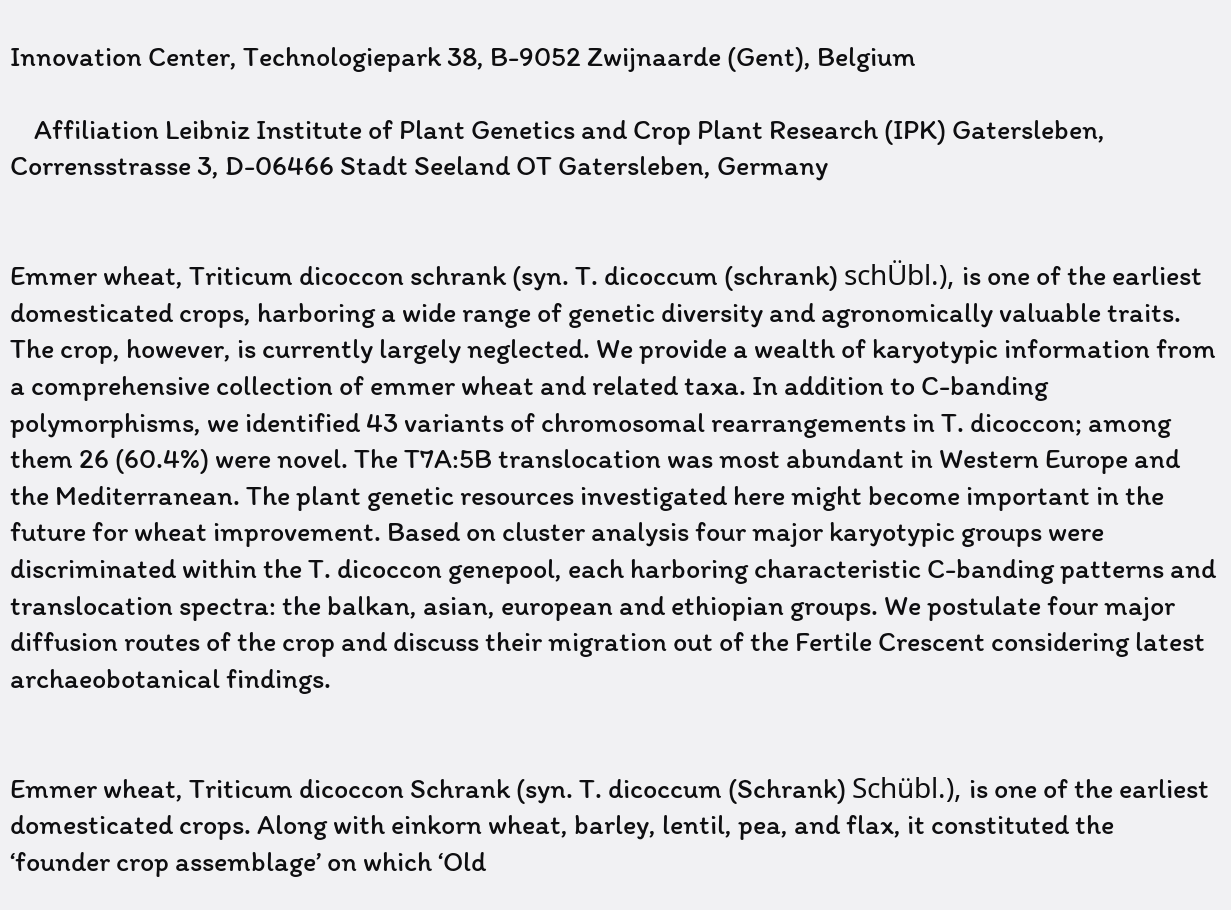Innovation Center, Technologiepark 38, B-9052 Zwijnaarde (Gent), Belgium

    Affiliation Leibniz Institute of Plant Genetics and Crop Plant Research (IPK) Gatersleben, Corrensstrasse 3, D-06466 Stadt Seeland OT Gatersleben, Germany


Emmer wheat, Triticum dicoccon schrank (syn. T. dicoccum (schrank) schÜbl.), is one of the earliest domesticated crops, harboring a wide range of genetic diversity and agronomically valuable traits. The crop, however, is currently largely neglected. We provide a wealth of karyotypic information from a comprehensive collection of emmer wheat and related taxa. In addition to C-banding polymorphisms, we identified 43 variants of chromosomal rearrangements in T. dicoccon; among them 26 (60.4%) were novel. The T7A:5B translocation was most abundant in Western Europe and the Mediterranean. The plant genetic resources investigated here might become important in the future for wheat improvement. Based on cluster analysis four major karyotypic groups were discriminated within the T. dicoccon genepool, each harboring characteristic C-banding patterns and translocation spectra: the balkan, asian, european and ethiopian groups. We postulate four major diffusion routes of the crop and discuss their migration out of the Fertile Crescent considering latest archaeobotanical findings.


Emmer wheat, Triticum dicoccon Schrank (syn. T. dicoccum (Schrank) Schübl.), is one of the earliest domesticated crops. Along with einkorn wheat, barley, lentil, pea, and flax, it constituted the ‘founder crop assemblage’ on which ‘Old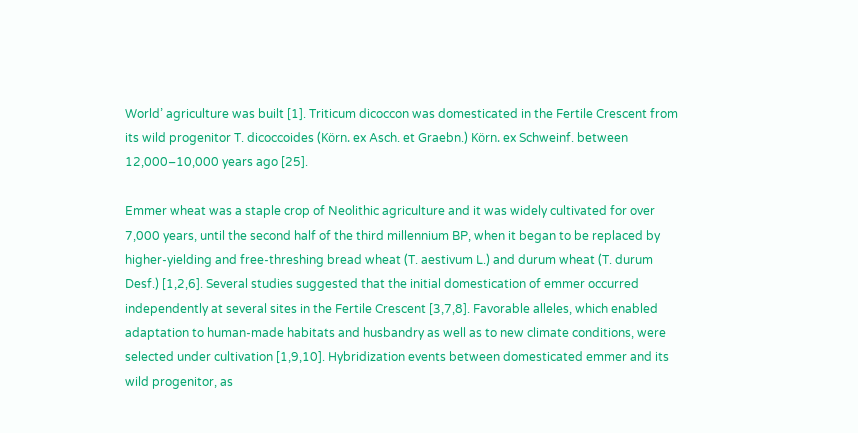World’ agriculture was built [1]. Triticum dicoccon was domesticated in the Fertile Crescent from its wild progenitor T. dicoccoides (Körn. ex Asch. et Graebn.) Körn. ex Schweinf. between 12,000–10,000 years ago [25].

Emmer wheat was a staple crop of Neolithic agriculture and it was widely cultivated for over 7,000 years, until the second half of the third millennium BP, when it began to be replaced by higher-yielding and free-threshing bread wheat (T. aestivum L.) and durum wheat (T. durum Desf.) [1,2,6]. Several studies suggested that the initial domestication of emmer occurred independently at several sites in the Fertile Crescent [3,7,8]. Favorable alleles, which enabled adaptation to human-made habitats and husbandry as well as to new climate conditions, were selected under cultivation [1,9,10]. Hybridization events between domesticated emmer and its wild progenitor, as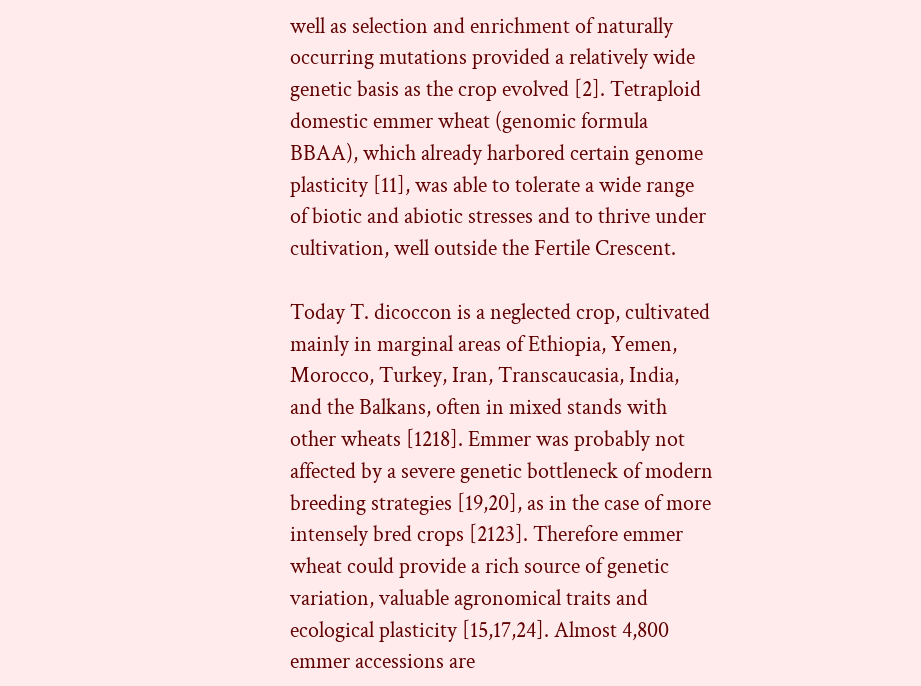well as selection and enrichment of naturally occurring mutations provided a relatively wide genetic basis as the crop evolved [2]. Tetraploid domestic emmer wheat (genomic formula BBAA), which already harbored certain genome plasticity [11], was able to tolerate a wide range of biotic and abiotic stresses and to thrive under cultivation, well outside the Fertile Crescent.

Today T. dicoccon is a neglected crop, cultivated mainly in marginal areas of Ethiopia, Yemen, Morocco, Turkey, Iran, Transcaucasia, India, and the Balkans, often in mixed stands with other wheats [1218]. Emmer was probably not affected by a severe genetic bottleneck of modern breeding strategies [19,20], as in the case of more intensely bred crops [2123]. Therefore emmer wheat could provide a rich source of genetic variation, valuable agronomical traits and ecological plasticity [15,17,24]. Almost 4,800 emmer accessions are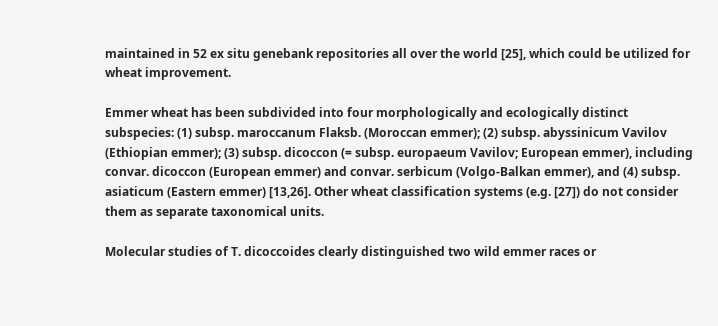maintained in 52 ex situ genebank repositories all over the world [25], which could be utilized for wheat improvement.

Emmer wheat has been subdivided into four morphologically and ecologically distinct subspecies: (1) subsp. maroccanum Flaksb. (Moroccan emmer); (2) subsp. abyssinicum Vavilov (Ethiopian emmer); (3) subsp. dicoccon (= subsp. europaeum Vavilov; European emmer), including convar. dicoccon (European emmer) and convar. serbicum (Volgo-Balkan emmer), and (4) subsp. asiaticum (Eastern emmer) [13,26]. Other wheat classification systems (e.g. [27]) do not consider them as separate taxonomical units.

Molecular studies of T. dicoccoides clearly distinguished two wild emmer races or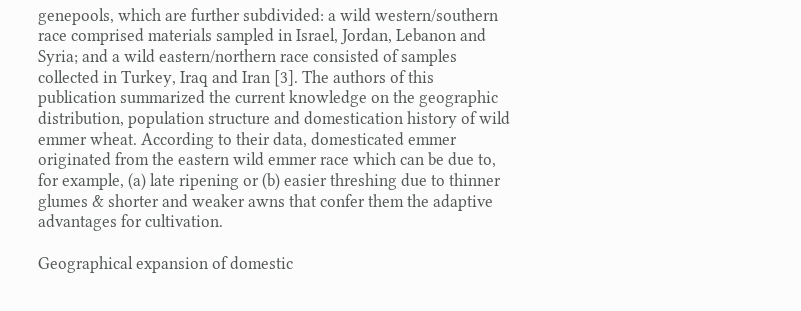genepools, which are further subdivided: a wild western/southern race comprised materials sampled in Israel, Jordan, Lebanon and Syria; and a wild eastern/northern race consisted of samples collected in Turkey, Iraq and Iran [3]. The authors of this publication summarized the current knowledge on the geographic distribution, population structure and domestication history of wild emmer wheat. According to their data, domesticated emmer originated from the eastern wild emmer race which can be due to, for example, (a) late ripening or (b) easier threshing due to thinner glumes & shorter and weaker awns that confer them the adaptive advantages for cultivation.

Geographical expansion of domestic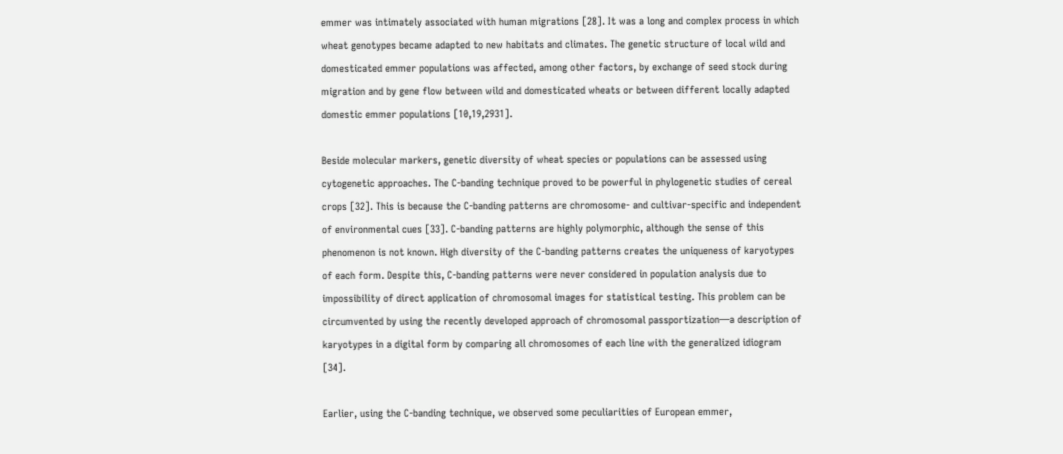emmer was intimately associated with human migrations [28]. It was a long and complex process in which wheat genotypes became adapted to new habitats and climates. The genetic structure of local wild and domesticated emmer populations was affected, among other factors, by exchange of seed stock during migration and by gene flow between wild and domesticated wheats or between different locally adapted domestic emmer populations [10,19,2931].

Beside molecular markers, genetic diversity of wheat species or populations can be assessed using cytogenetic approaches. The C-banding technique proved to be powerful in phylogenetic studies of cereal crops [32]. This is because the C-banding patterns are chromosome- and cultivar-specific and independent of environmental cues [33]. C-banding patterns are highly polymorphic, although the sense of this phenomenon is not known. High diversity of the C-banding patterns creates the uniqueness of karyotypes of each form. Despite this, C-banding patterns were never considered in population analysis due to impossibility of direct application of chromosomal images for statistical testing. This problem can be circumvented by using the recently developed approach of chromosomal passportization—a description of karyotypes in a digital form by comparing all chromosomes of each line with the generalized idiogram [34].

Earlier, using the C-banding technique, we observed some peculiarities of European emmer,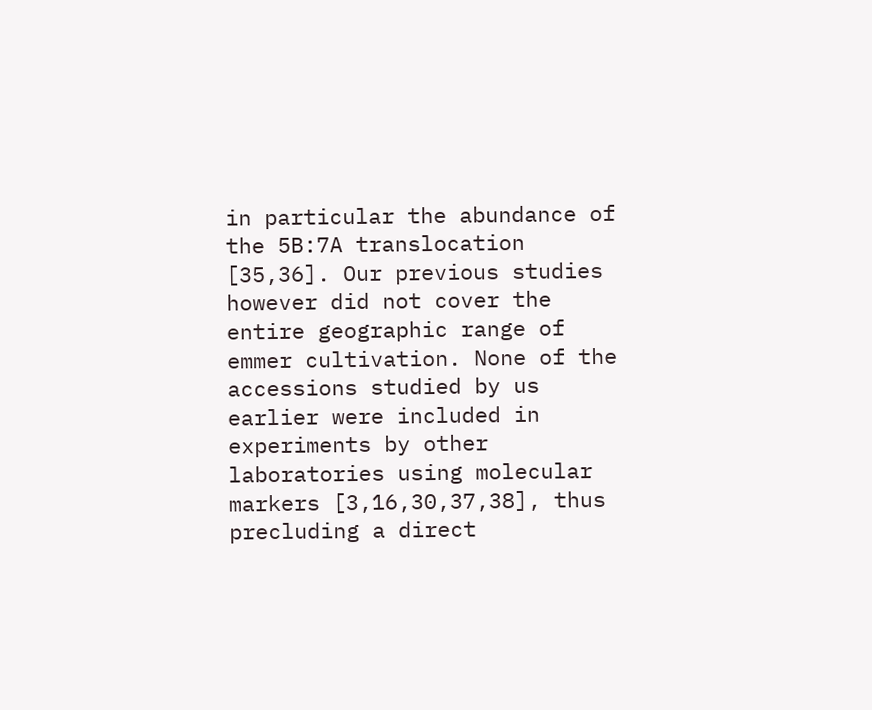in particular the abundance of the 5B:7A translocation [35,36]. Our previous studies however did not cover the entire geographic range of emmer cultivation. None of the accessions studied by us earlier were included in experiments by other laboratories using molecular markers [3,16,30,37,38], thus precluding a direct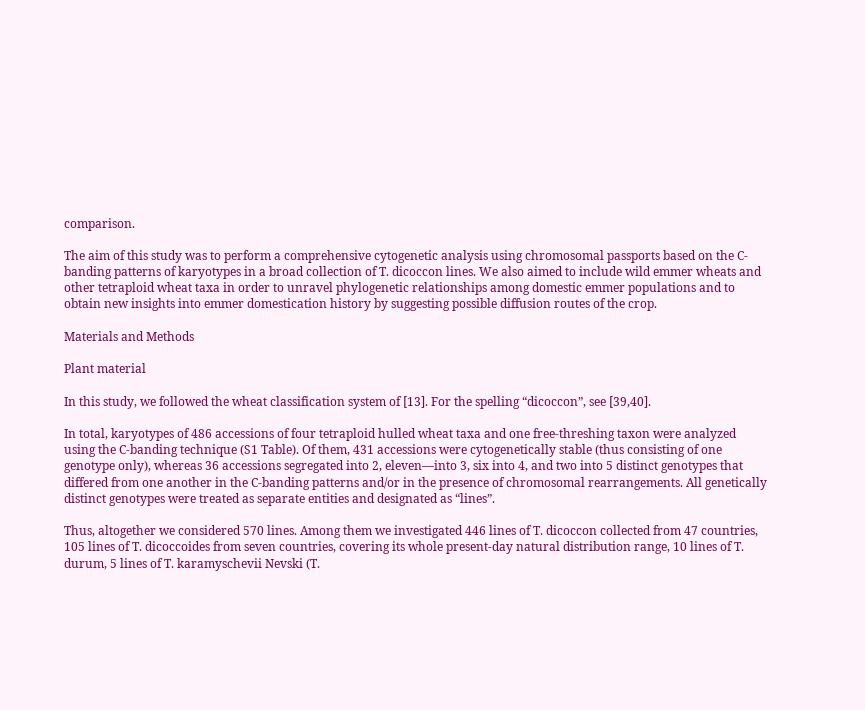comparison.

The aim of this study was to perform a comprehensive cytogenetic analysis using chromosomal passports based on the C-banding patterns of karyotypes in a broad collection of T. dicoccon lines. We also aimed to include wild emmer wheats and other tetraploid wheat taxa in order to unravel phylogenetic relationships among domestic emmer populations and to obtain new insights into emmer domestication history by suggesting possible diffusion routes of the crop.

Materials and Methods

Plant material

In this study, we followed the wheat classification system of [13]. For the spelling “dicoccon”, see [39,40].

In total, karyotypes of 486 accessions of four tetraploid hulled wheat taxa and one free-threshing taxon were analyzed using the C-banding technique (S1 Table). Of them, 431 accessions were cytogenetically stable (thus consisting of one genotype only), whereas 36 accessions segregated into 2, eleven—into 3, six into 4, and two into 5 distinct genotypes that differed from one another in the C-banding patterns and/or in the presence of chromosomal rearrangements. All genetically distinct genotypes were treated as separate entities and designated as “lines”.

Thus, altogether we considered 570 lines. Among them we investigated 446 lines of T. dicoccon collected from 47 countries, 105 lines of T. dicoccoides from seven countries, covering its whole present-day natural distribution range, 10 lines of T. durum, 5 lines of T. karamyschevii Nevski (T.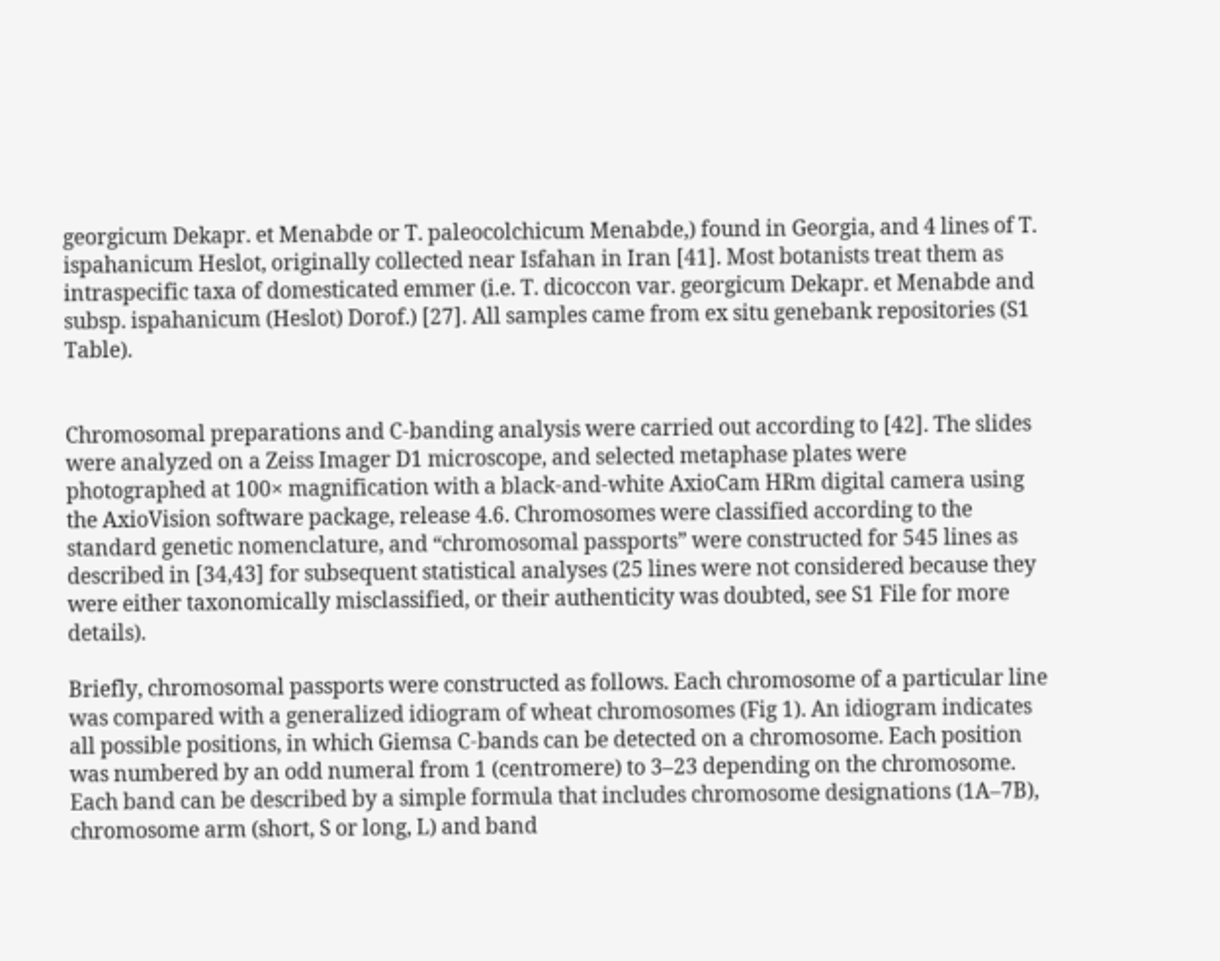georgicum Dekapr. et Menabde or T. paleocolchicum Menabde,) found in Georgia, and 4 lines of T. ispahanicum Heslot, originally collected near Isfahan in Iran [41]. Most botanists treat them as intraspecific taxa of domesticated emmer (i.e. T. dicoccon var. georgicum Dekapr. et Menabde and subsp. ispahanicum (Heslot) Dorof.) [27]. All samples came from ex situ genebank repositories (S1 Table).


Chromosomal preparations and C-banding analysis were carried out according to [42]. The slides were analyzed on a Zeiss Imager D1 microscope, and selected metaphase plates were photographed at 100× magnification with a black-and-white AxioCam HRm digital camera using the AxioVision software package, release 4.6. Chromosomes were classified according to the standard genetic nomenclature, and “chromosomal passports” were constructed for 545 lines as described in [34,43] for subsequent statistical analyses (25 lines were not considered because they were either taxonomically misclassified, or their authenticity was doubted, see S1 File for more details).

Briefly, chromosomal passports were constructed as follows. Each chromosome of a particular line was compared with a generalized idiogram of wheat chromosomes (Fig 1). An idiogram indicates all possible positions, in which Giemsa C-bands can be detected on a chromosome. Each position was numbered by an odd numeral from 1 (centromere) to 3–23 depending on the chromosome. Each band can be described by a simple formula that includes chromosome designations (1A–7B), chromosome arm (short, S or long, L) and band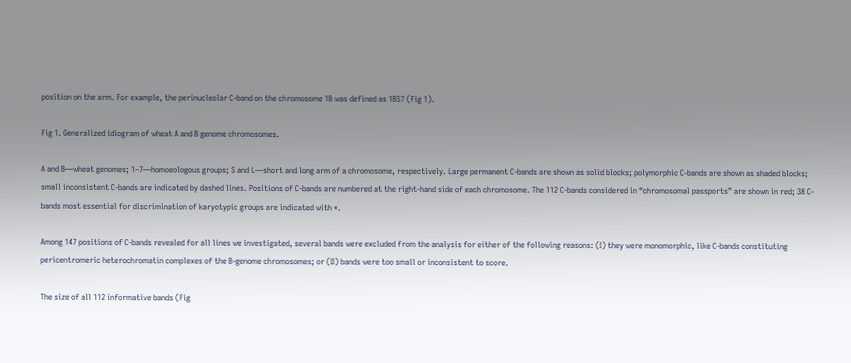position on the arm. For example, the perinucleolar C-band on the chromosome 1B was defined as 1BS7 (Fig 1).

Fig 1. Generalized idiogram of wheat A and B genome chromosomes.

A and B—wheat genomes; 1–7—homoeologous groups; S and L—short and long arm of a chromosome, respectively. Large permanent C-bands are shown as solid blocks; polymorphic C-bands are shown as shaded blocks; small inconsistent C-bands are indicated by dashed lines. Positions of C-bands are numbered at the right-hand side of each chromosome. The 112 C-bands considered in “chromosomal passports” are shown in red; 38 C-bands most essential for discrimination of karyotypic groups are indicated with *.

Among 147 positions of C-bands revealed for all lines we investigated, several bands were excluded from the analysis for either of the following reasons: (I) they were monomorphic, like C-bands constituting pericentromeric heterochromatin complexes of the B-genome chromosomes; or (II) bands were too small or inconsistent to score.

The size of all 112 informative bands (Fig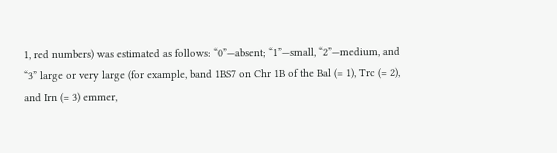1, red numbers) was estimated as follows: “0”—absent; “1”—small, “2”—medium, and “3” large or very large (for example, band 1BS7 on Chr 1B of the Bal (= 1), Trc (= 2), and Irn (= 3) emmer,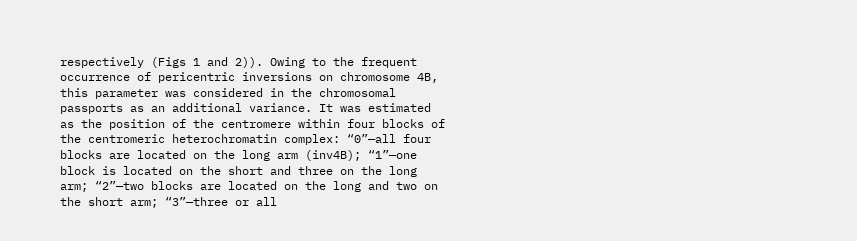respectively (Figs 1 and 2)). Owing to the frequent occurrence of pericentric inversions on chromosome 4B, this parameter was considered in the chromosomal passports as an additional variance. It was estimated as the position of the centromere within four blocks of the centromeric heterochromatin complex: “0”—all four blocks are located on the long arm (inv4B); “1”—one block is located on the short and three on the long arm; “2”—two blocks are located on the long and two on the short arm; “3”—three or all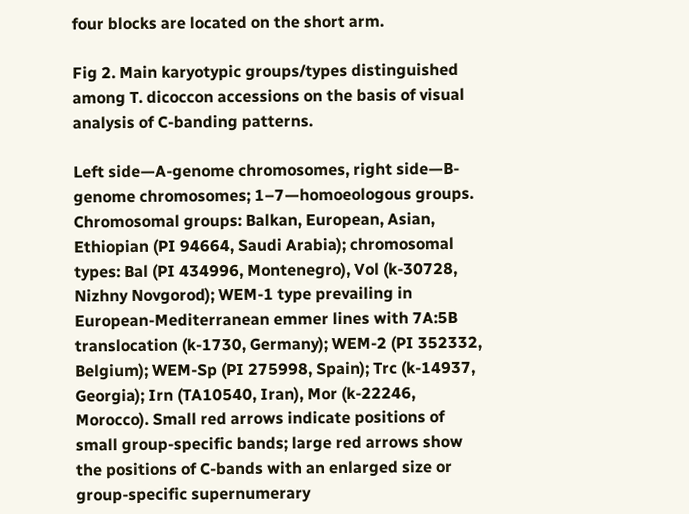four blocks are located on the short arm.

Fig 2. Main karyotypic groups/types distinguished among T. dicoccon accessions on the basis of visual analysis of C-banding patterns.

Left side—A-genome chromosomes, right side—B-genome chromosomes; 1–7—homoeologous groups. Chromosomal groups: Balkan, European, Asian, Ethiopian (PI 94664, Saudi Arabia); chromosomal types: Bal (PI 434996, Montenegro), Vol (k-30728, Nizhny Novgorod); WEM-1 type prevailing in European-Mediterranean emmer lines with 7A:5B translocation (k-1730, Germany); WEM-2 (PI 352332, Belgium); WEM-Sp (PI 275998, Spain); Trc (k-14937, Georgia); Irn (TA10540, Iran), Mor (k-22246, Morocco). Small red arrows indicate positions of small group-specific bands; large red arrows show the positions of C-bands with an enlarged size or group-specific supernumerary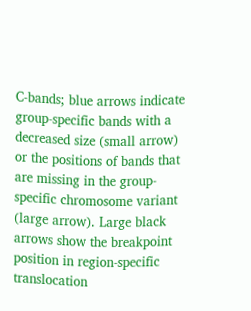C-bands; blue arrows indicate group-specific bands with a decreased size (small arrow) or the positions of bands that are missing in the group-specific chromosome variant (large arrow). Large black arrows show the breakpoint position in region-specific translocation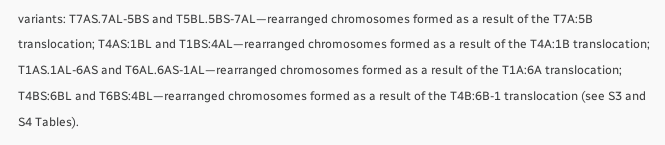variants: T7AS.7AL-5BS and T5BL.5BS-7AL—rearranged chromosomes formed as a result of the T7A:5B translocation; T4AS:1BL and T1BS:4AL—rearranged chromosomes formed as a result of the T4A:1B translocation; T1AS.1AL-6AS and T6AL.6AS-1AL—rearranged chromosomes formed as a result of the T1A:6A translocation; T4BS:6BL and T6BS:4BL—rearranged chromosomes formed as a result of the T4B:6B-1 translocation (see S3 and S4 Tables).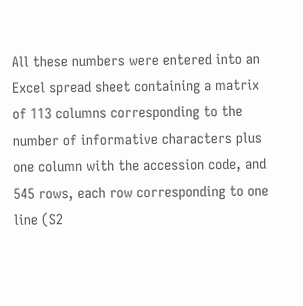All these numbers were entered into an Excel spread sheet containing a matrix of 113 columns corresponding to the number of informative characters plus one column with the accession code, and 545 rows, each row corresponding to one line (S2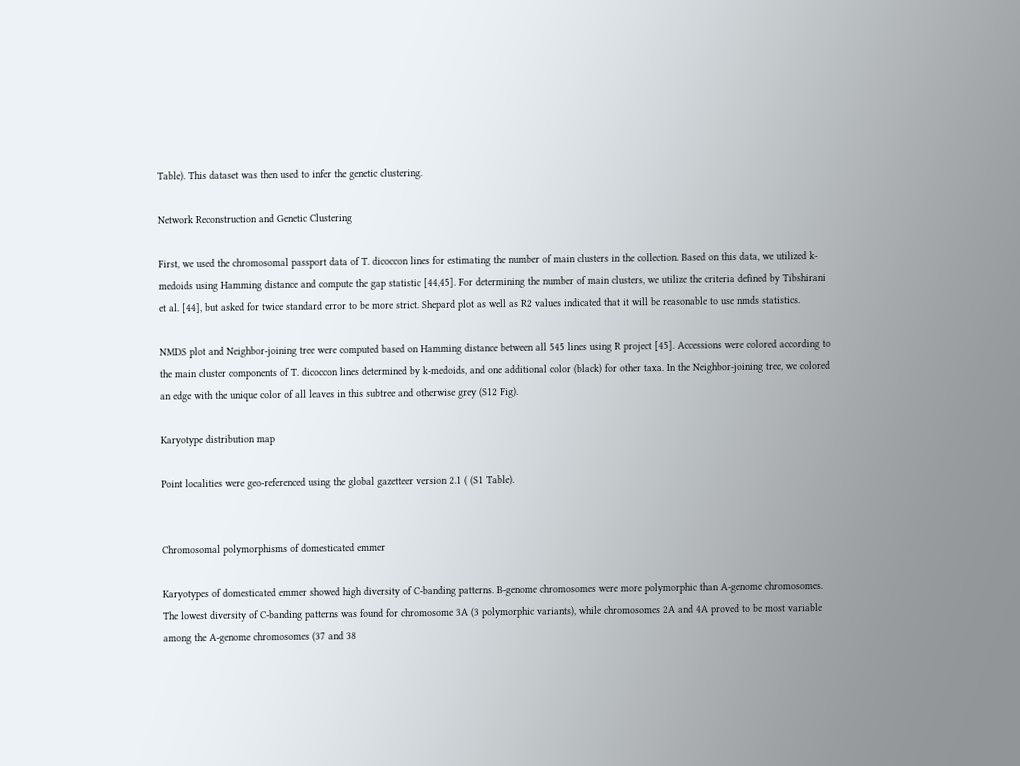Table). This dataset was then used to infer the genetic clustering.

Network Reconstruction and Genetic Clustering

First, we used the chromosomal passport data of T. dicoccon lines for estimating the number of main clusters in the collection. Based on this data, we utilized k-medoids using Hamming distance and compute the gap statistic [44,45]. For determining the number of main clusters, we utilize the criteria defined by Tibshirani et al. [44], but asked for twice standard error to be more strict. Shepard plot as well as R2 values indicated that it will be reasonable to use nmds statistics.

NMDS plot and Neighbor-joining tree were computed based on Hamming distance between all 545 lines using R project [45]. Accessions were colored according to the main cluster components of T. dicoccon lines determined by k-medoids, and one additional color (black) for other taxa. In the Neighbor-joining tree, we colored an edge with the unique color of all leaves in this subtree and otherwise grey (S12 Fig).

Karyotype distribution map

Point localities were geo-referenced using the global gazetteer version 2.1 ( (S1 Table).


Chromosomal polymorphisms of domesticated emmer

Karyotypes of domesticated emmer showed high diversity of C-banding patterns. B-genome chromosomes were more polymorphic than A-genome chromosomes. The lowest diversity of C-banding patterns was found for chromosome 3A (3 polymorphic variants), while chromosomes 2A and 4A proved to be most variable among the A-genome chromosomes (37 and 38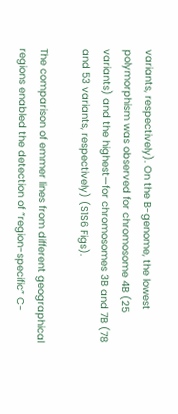variants, respectively). On the B-genome, the lowest polymorphism was observed for chromosome 4B (25 variants) and the highest—for chromosomes 3B and 7B (78 and 53 variants, respectively) (S1S6 Figs).

The comparison of emmer lines from different geographical regions enabled the detection of “region-specific” C-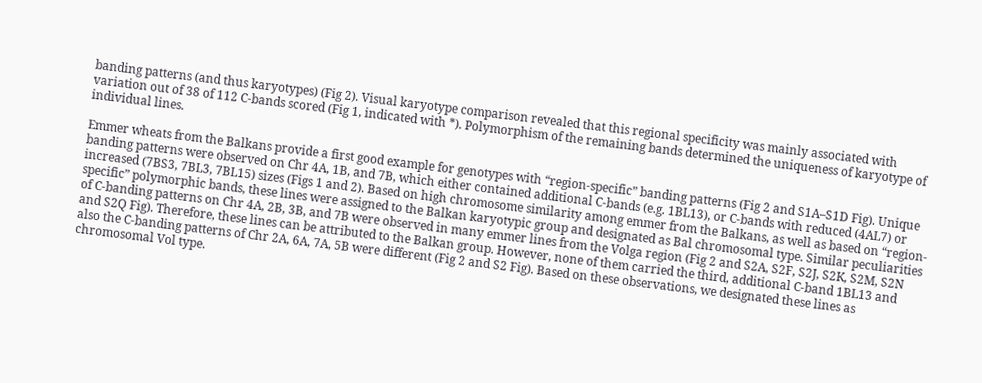banding patterns (and thus karyotypes) (Fig 2). Visual karyotype comparison revealed that this regional specificity was mainly associated with variation out of 38 of 112 C-bands scored (Fig 1, indicated with *). Polymorphism of the remaining bands determined the uniqueness of karyotype of individual lines.

Emmer wheats from the Balkans provide a first good example for genotypes with “region-specific” banding patterns (Fig 2 and S1A–S1D Fig). Unique banding patterns were observed on Chr 4A, 1B, and 7B, which either contained additional C-bands (e.g. 1BL13), or C-bands with reduced (4AL7) or increased (7BS3, 7BL3, 7BL15) sizes (Figs 1 and 2). Based on high chromosome similarity among emmer from the Balkans, as well as based on “region-specific” polymorphic bands, these lines were assigned to the Balkan karyotypic group and designated as Bal chromosomal type. Similar peculiarities of C-banding patterns on Chr 4A, 2B, 3B, and 7B were observed in many emmer lines from the Volga region (Fig 2 and S2A, S2F, S2J, S2K, S2M, S2N and S2Q Fig). Therefore, these lines can be attributed to the Balkan group. However, none of them carried the third, additional C-band 1BL13 and also the C-banding patterns of Chr 2A, 6A, 7A, 5B were different (Fig 2 and S2 Fig). Based on these observations, we designated these lines as chromosomal Vol type.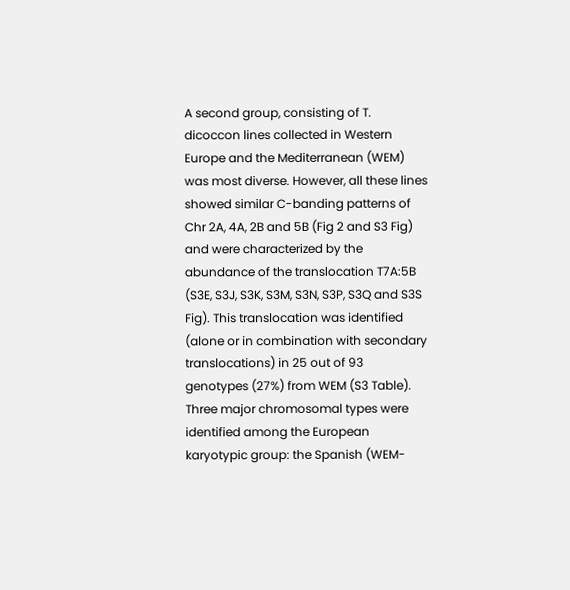A second group, consisting of T. dicoccon lines collected in Western Europe and the Mediterranean (WEM) was most diverse. However, all these lines showed similar C-banding patterns of Chr 2A, 4A, 2B and 5B (Fig 2 and S3 Fig) and were characterized by the abundance of the translocation T7A:5B (S3E, S3J, S3K, S3M, S3N, S3P, S3Q and S3S Fig). This translocation was identified (alone or in combination with secondary translocations) in 25 out of 93 genotypes (27%) from WEM (S3 Table). Three major chromosomal types were identified among the European karyotypic group: the Spanish (WEM-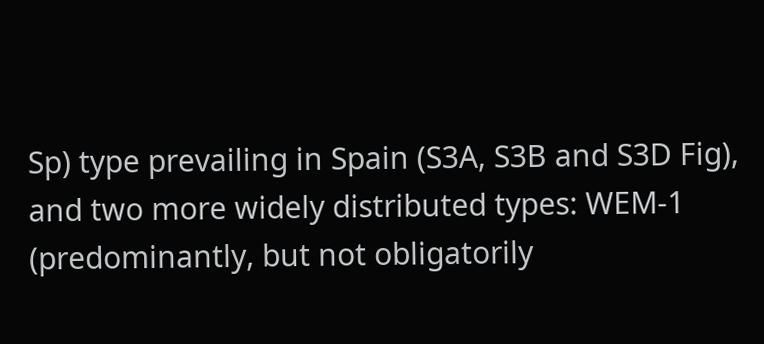Sp) type prevailing in Spain (S3A, S3B and S3D Fig), and two more widely distributed types: WEM-1 (predominantly, but not obligatorily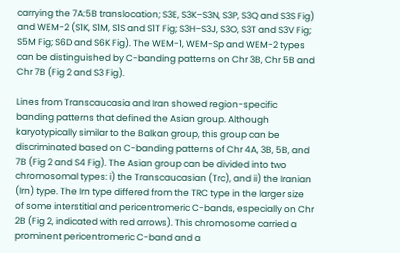carrying the 7A:5B translocation; S3E, S3K–S3N, S3P, S3Q and S3S Fig) and WEM-2 (S1K, S1M, S1S and S1T Fig; S3H–S3J, S3O, S3T and S3V Fig; S5M Fig; S6D and S6K Fig). The WEM-1, WEM-Sp and WEM-2 types can be distinguished by C-banding patterns on Chr 3B, Chr 5B and Chr 7B (Fig 2 and S3 Fig).

Lines from Transcaucasia and Iran showed region-specific banding patterns that defined the Asian group. Although karyotypically similar to the Balkan group, this group can be discriminated based on C-banding patterns of Chr 4A, 3B, 5B, and 7B (Fig 2 and S4 Fig). The Asian group can be divided into two chromosomal types: i) the Transcaucasian (Trc), and ii) the Iranian (Irn) type. The Irn type differed from the TRC type in the larger size of some interstitial and pericentromeric C-bands, especially on Chr 2B (Fig 2, indicated with red arrows). This chromosome carried a prominent pericentromeric C-band and a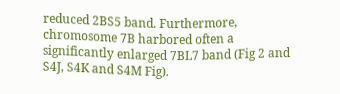reduced 2BS5 band. Furthermore, chromosome 7B harbored often a significantly enlarged 7BL7 band (Fig 2 and S4J, S4K and S4M Fig).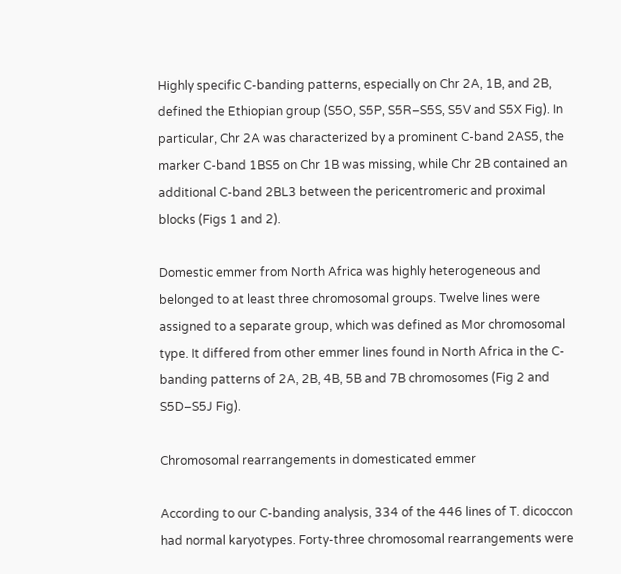Highly specific C-banding patterns, especially on Chr 2A, 1B, and 2B, defined the Ethiopian group (S5O, S5P, S5R–S5S, S5V and S5X Fig). In particular, Chr 2A was characterized by a prominent C-band 2AS5, the marker C-band 1BS5 on Chr 1B was missing, while Chr 2B contained an additional C-band 2BL3 between the pericentromeric and proximal blocks (Figs 1 and 2).

Domestic emmer from North Africa was highly heterogeneous and belonged to at least three chromosomal groups. Twelve lines were assigned to a separate group, which was defined as Mor chromosomal type. It differed from other emmer lines found in North Africa in the C-banding patterns of 2A, 2B, 4B, 5B and 7B chromosomes (Fig 2 and S5D–S5J Fig).

Chromosomal rearrangements in domesticated emmer

According to our C-banding analysis, 334 of the 446 lines of T. dicoccon had normal karyotypes. Forty-three chromosomal rearrangements were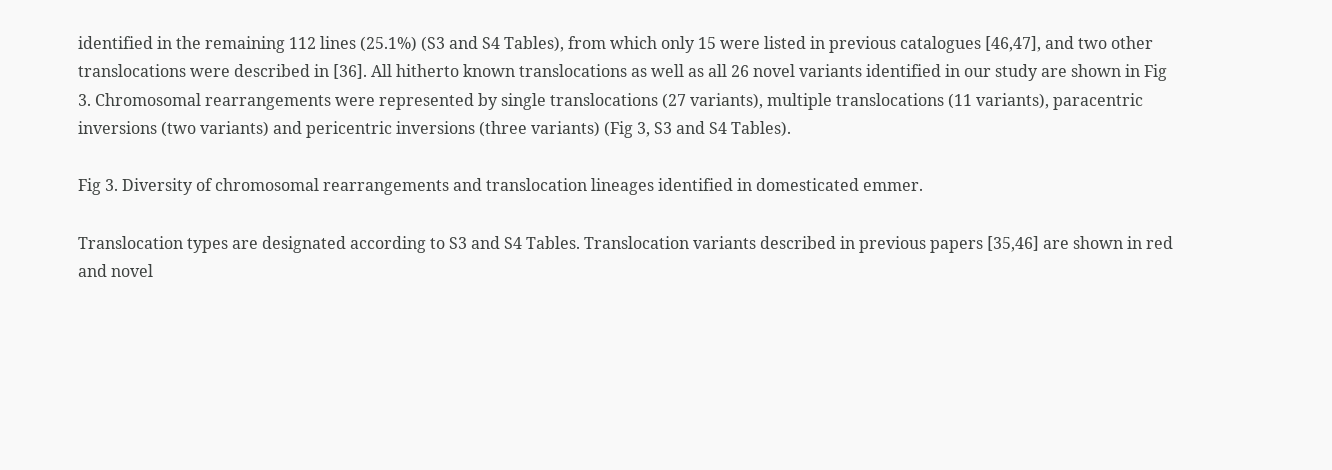identified in the remaining 112 lines (25.1%) (S3 and S4 Tables), from which only 15 were listed in previous catalogues [46,47], and two other translocations were described in [36]. All hitherto known translocations as well as all 26 novel variants identified in our study are shown in Fig 3. Chromosomal rearrangements were represented by single translocations (27 variants), multiple translocations (11 variants), paracentric inversions (two variants) and pericentric inversions (three variants) (Fig 3, S3 and S4 Tables).

Fig 3. Diversity of chromosomal rearrangements and translocation lineages identified in domesticated emmer.

Translocation types are designated according to S3 and S4 Tables. Translocation variants described in previous papers [35,46] are shown in red and novel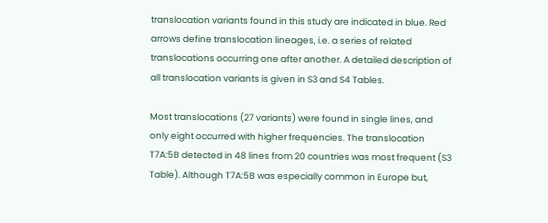translocation variants found in this study are indicated in blue. Red arrows define translocation lineages, i.e. a series of related translocations occurring one after another. A detailed description of all translocation variants is given in S3 and S4 Tables.

Most translocations (27 variants) were found in single lines, and only eight occurred with higher frequencies. The translocation T7A:5B detected in 48 lines from 20 countries was most frequent (S3 Table). Although T7A:5B was especially common in Europe but,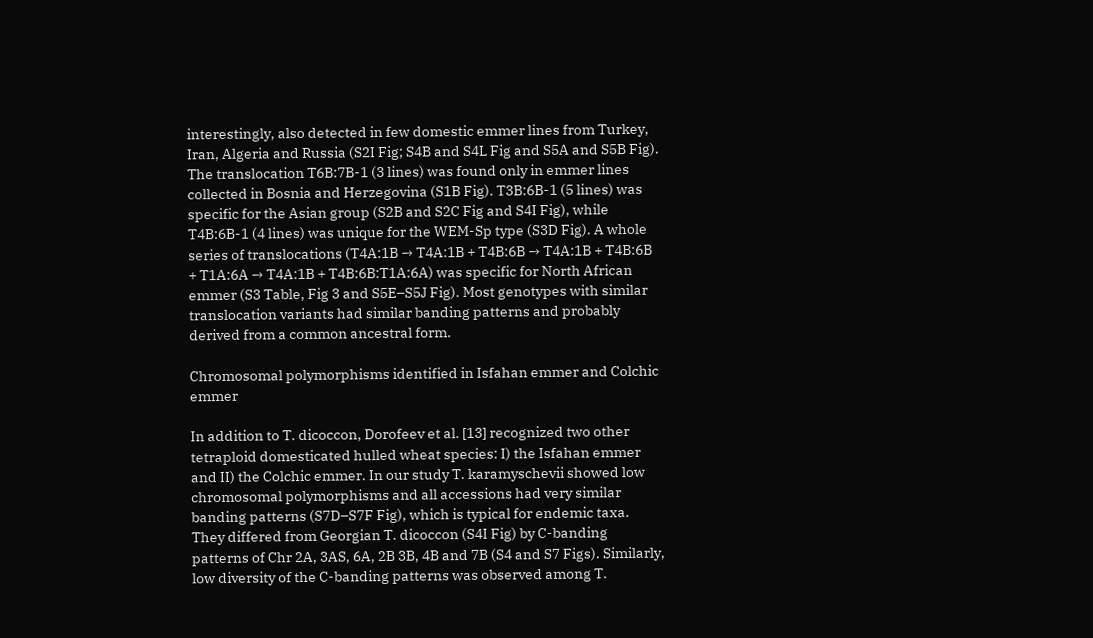interestingly, also detected in few domestic emmer lines from Turkey, Iran, Algeria and Russia (S2I Fig; S4B and S4L Fig and S5A and S5B Fig). The translocation T6B:7B-1 (3 lines) was found only in emmer lines collected in Bosnia and Herzegovina (S1B Fig). T3B:6B-1 (5 lines) was specific for the Asian group (S2B and S2C Fig and S4I Fig), while T4B:6B-1 (4 lines) was unique for the WEM-Sp type (S3D Fig). A whole series of translocations (T4A:1B → T4A:1B + T4B:6B → T4A:1B + T4B:6B + T1A:6A → T4A:1B + T4B:6B:T1A:6A) was specific for North African emmer (S3 Table, Fig 3 and S5E–S5J Fig). Most genotypes with similar translocation variants had similar banding patterns and probably derived from a common ancestral form.

Chromosomal polymorphisms identified in Isfahan emmer and Colchic emmer

In addition to T. dicoccon, Dorofeev et al. [13] recognized two other tetraploid domesticated hulled wheat species: I) the Isfahan emmer and II) the Colchic emmer. In our study T. karamyschevii showed low chromosomal polymorphisms and all accessions had very similar banding patterns (S7D–S7F Fig), which is typical for endemic taxa. They differed from Georgian T. dicoccon (S4I Fig) by C-banding patterns of Chr 2A, 3AS, 6A, 2B 3B, 4B and 7B (S4 and S7 Figs). Similarly, low diversity of the C-banding patterns was observed among T.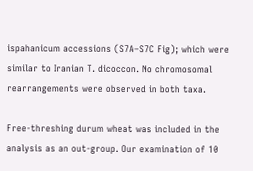ispahanicum accessions (S7A–S7C Fig); which were similar to Iranian T. dicoccon. No chromosomal rearrangements were observed in both taxa.

Free-threshing durum wheat was included in the analysis as an out-group. Our examination of 10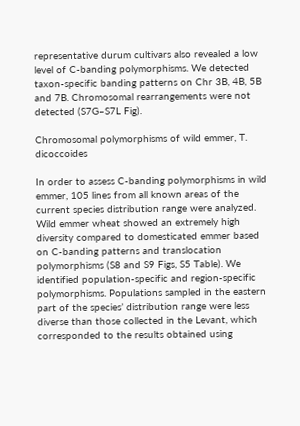representative durum cultivars also revealed a low level of C-banding polymorphisms. We detected taxon-specific banding patterns on Chr 3B, 4B, 5B and 7B. Chromosomal rearrangements were not detected (S7G–S7L Fig).

Chromosomal polymorphisms of wild emmer, T. dicoccoides

In order to assess C-banding polymorphisms in wild emmer, 105 lines from all known areas of the current species distribution range were analyzed. Wild emmer wheat showed an extremely high diversity compared to domesticated emmer based on C-banding patterns and translocation polymorphisms (S8 and S9 Figs, S5 Table). We identified population-specific and region-specific polymorphisms. Populations sampled in the eastern part of the species’ distribution range were less diverse than those collected in the Levant, which corresponded to the results obtained using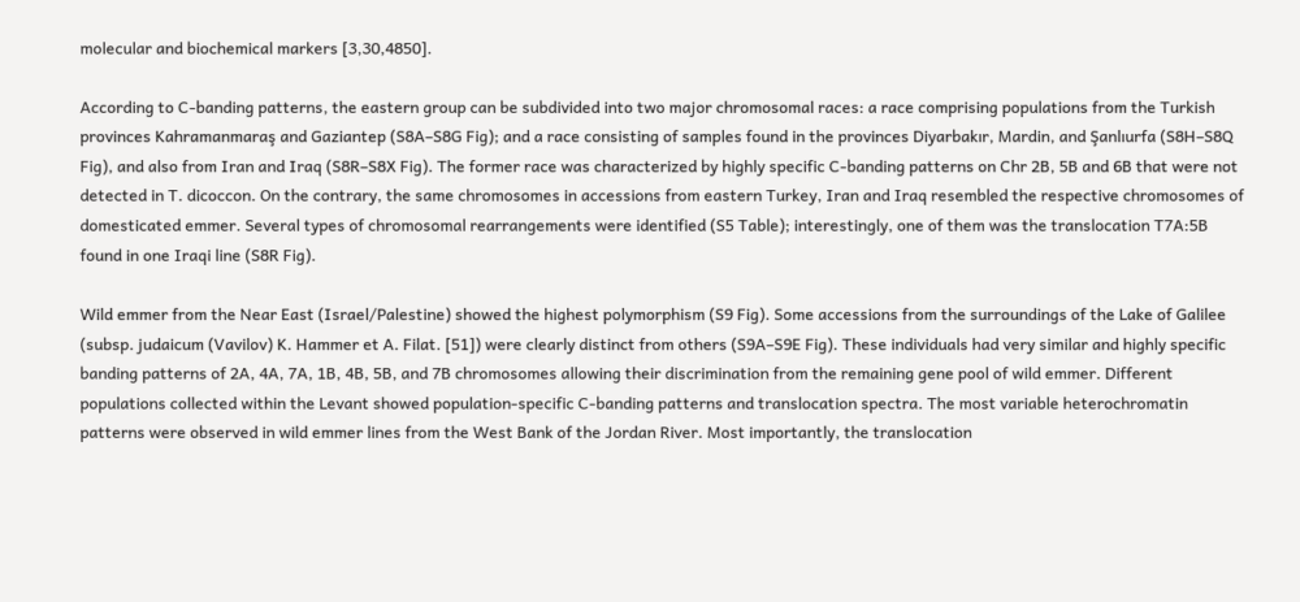molecular and biochemical markers [3,30,4850].

According to C-banding patterns, the eastern group can be subdivided into two major chromosomal races: a race comprising populations from the Turkish provinces Kahramanmaraş and Gaziantep (S8A–S8G Fig); and a race consisting of samples found in the provinces Diyarbakır, Mardin, and Şanlıurfa (S8H–S8Q Fig), and also from Iran and Iraq (S8R–S8X Fig). The former race was characterized by highly specific C-banding patterns on Chr 2B, 5B and 6B that were not detected in T. dicoccon. On the contrary, the same chromosomes in accessions from eastern Turkey, Iran and Iraq resembled the respective chromosomes of domesticated emmer. Several types of chromosomal rearrangements were identified (S5 Table); interestingly, one of them was the translocation T7A:5B found in one Iraqi line (S8R Fig).

Wild emmer from the Near East (Israel/Palestine) showed the highest polymorphism (S9 Fig). Some accessions from the surroundings of the Lake of Galilee (subsp. judaicum (Vavilov) K. Hammer et A. Filat. [51]) were clearly distinct from others (S9A–S9E Fig). These individuals had very similar and highly specific banding patterns of 2A, 4A, 7A, 1B, 4B, 5B, and 7B chromosomes allowing their discrimination from the remaining gene pool of wild emmer. Different populations collected within the Levant showed population-specific C-banding patterns and translocation spectra. The most variable heterochromatin patterns were observed in wild emmer lines from the West Bank of the Jordan River. Most importantly, the translocation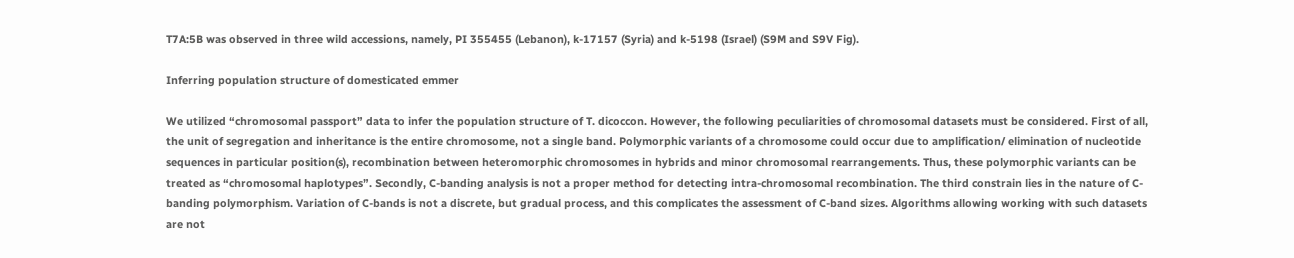T7A:5B was observed in three wild accessions, namely, PI 355455 (Lebanon), k-17157 (Syria) and k-5198 (Israel) (S9M and S9V Fig).

Inferring population structure of domesticated emmer

We utilized “chromosomal passport” data to infer the population structure of T. dicoccon. However, the following peculiarities of chromosomal datasets must be considered. First of all, the unit of segregation and inheritance is the entire chromosome, not a single band. Polymorphic variants of a chromosome could occur due to amplification/ elimination of nucleotide sequences in particular position(s), recombination between heteromorphic chromosomes in hybrids and minor chromosomal rearrangements. Thus, these polymorphic variants can be treated as “chromosomal haplotypes”. Secondly, C-banding analysis is not a proper method for detecting intra-chromosomal recombination. The third constrain lies in the nature of C-banding polymorphism. Variation of C-bands is not a discrete, but gradual process, and this complicates the assessment of C-band sizes. Algorithms allowing working with such datasets are not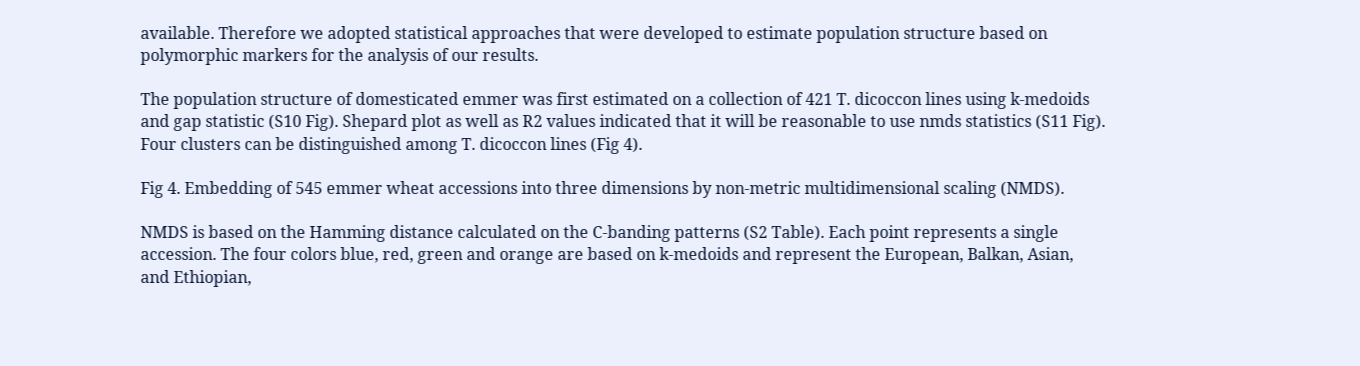available. Therefore we adopted statistical approaches that were developed to estimate population structure based on polymorphic markers for the analysis of our results.

The population structure of domesticated emmer was first estimated on a collection of 421 T. dicoccon lines using k-medoids and gap statistic (S10 Fig). Shepard plot as well as R2 values indicated that it will be reasonable to use nmds statistics (S11 Fig). Four clusters can be distinguished among T. dicoccon lines (Fig 4).

Fig 4. Embedding of 545 emmer wheat accessions into three dimensions by non-metric multidimensional scaling (NMDS).

NMDS is based on the Hamming distance calculated on the C-banding patterns (S2 Table). Each point represents a single accession. The four colors blue, red, green and orange are based on k-medoids and represent the European, Balkan, Asian, and Ethiopian,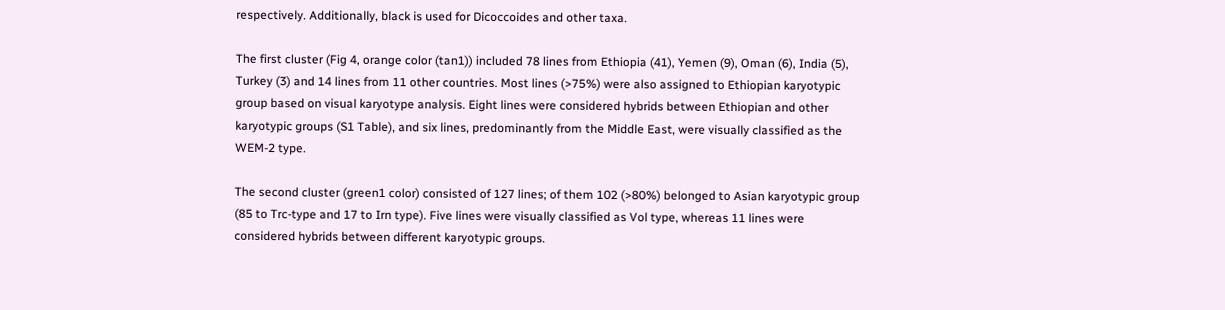respectively. Additionally, black is used for Dicoccoides and other taxa.

The first cluster (Fig 4, orange color (tan1)) included 78 lines from Ethiopia (41), Yemen (9), Oman (6), India (5), Turkey (3) and 14 lines from 11 other countries. Most lines (>75%) were also assigned to Ethiopian karyotypic group based on visual karyotype analysis. Eight lines were considered hybrids between Ethiopian and other karyotypic groups (S1 Table), and six lines, predominantly from the Middle East, were visually classified as the WEM-2 type.

The second cluster (green1 color) consisted of 127 lines; of them 102 (>80%) belonged to Asian karyotypic group (85 to Trc-type and 17 to Irn type). Five lines were visually classified as Vol type, whereas 11 lines were considered hybrids between different karyotypic groups.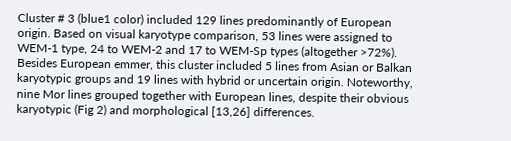Cluster # 3 (blue1 color) included 129 lines predominantly of European origin. Based on visual karyotype comparison, 53 lines were assigned to WEM-1 type, 24 to WEM-2 and 17 to WEM-Sp types (altogether >72%). Besides European emmer, this cluster included 5 lines from Asian or Balkan karyotypic groups and 19 lines with hybrid or uncertain origin. Noteworthy, nine Mor lines grouped together with European lines, despite their obvious karyotypic (Fig 2) and morphological [13,26] differences.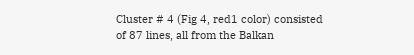Cluster # 4 (Fig 4, red1 color) consisted of 87 lines, all from the Balkan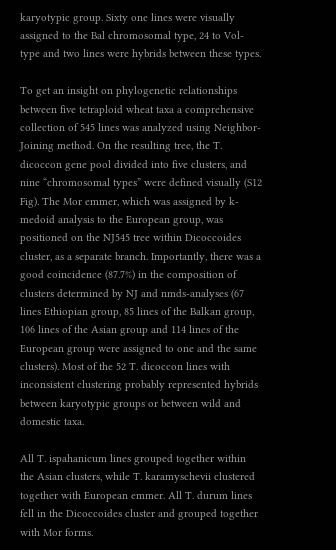karyotypic group. Sixty one lines were visually assigned to the Bal chromosomal type, 24 to Vol-type and two lines were hybrids between these types.

To get an insight on phylogenetic relationships between five tetraploid wheat taxa a comprehensive collection of 545 lines was analyzed using Neighbor-Joining method. On the resulting tree, the T. dicoccon gene pool divided into five clusters, and nine “chromosomal types” were defined visually (S12 Fig). The Mor emmer, which was assigned by k-medoid analysis to the European group, was positioned on the NJ545 tree within Dicoccoides cluster, as a separate branch. Importantly, there was a good coincidence (87.7%) in the composition of clusters determined by NJ and nmds-analyses (67 lines Ethiopian group, 85 lines of the Balkan group, 106 lines of the Asian group and 114 lines of the European group were assigned to one and the same clusters). Most of the 52 T. dicoccon lines with inconsistent clustering probably represented hybrids between karyotypic groups or between wild and domestic taxa.

All T. ispahanicum lines grouped together within the Asian clusters, while T. karamyschevii clustered together with European emmer. All T. durum lines fell in the Dicoccoides cluster and grouped together with Mor forms.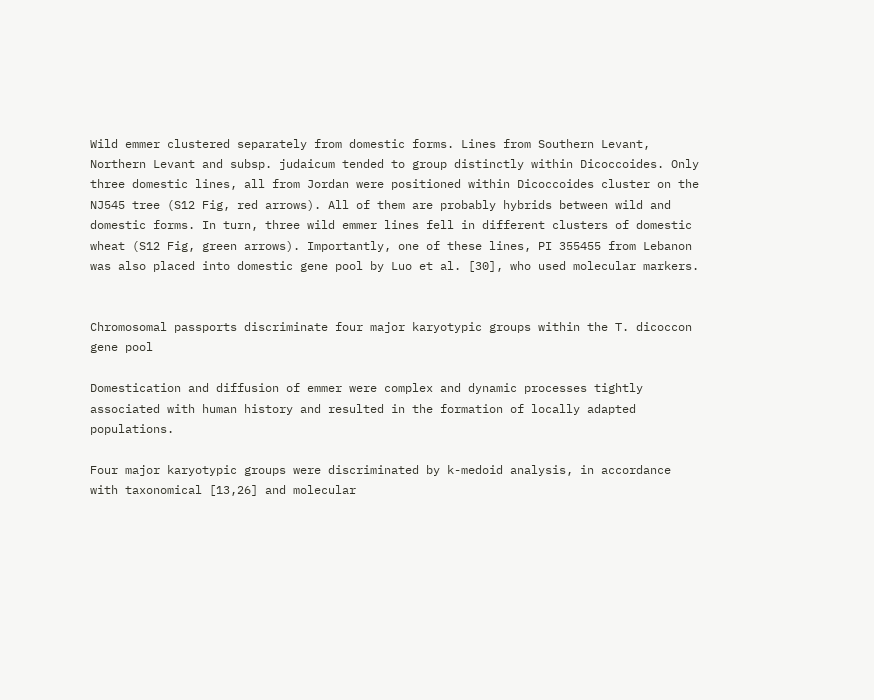Wild emmer clustered separately from domestic forms. Lines from Southern Levant, Northern Levant and subsp. judaicum tended to group distinctly within Dicoccoides. Only three domestic lines, all from Jordan were positioned within Dicoccoides cluster on the NJ545 tree (S12 Fig, red arrows). All of them are probably hybrids between wild and domestic forms. In turn, three wild emmer lines fell in different clusters of domestic wheat (S12 Fig, green arrows). Importantly, one of these lines, PI 355455 from Lebanon was also placed into domestic gene pool by Luo et al. [30], who used molecular markers.


Chromosomal passports discriminate four major karyotypic groups within the T. dicoccon gene pool

Domestication and diffusion of emmer were complex and dynamic processes tightly associated with human history and resulted in the formation of locally adapted populations.

Four major karyotypic groups were discriminated by k-medoid analysis, in accordance with taxonomical [13,26] and molecular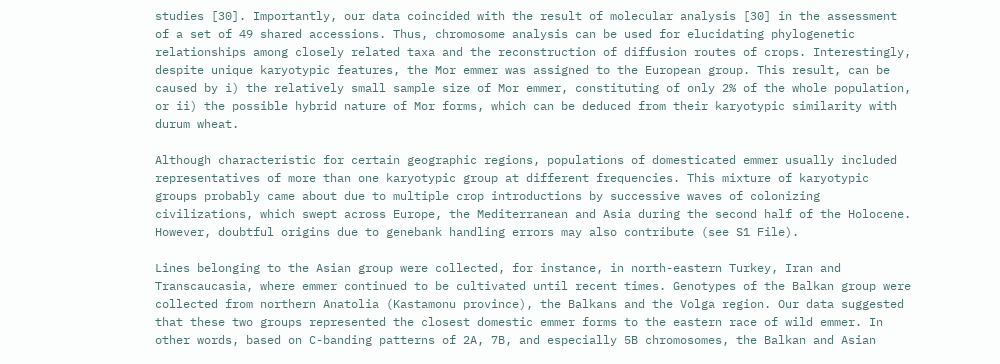studies [30]. Importantly, our data coincided with the result of molecular analysis [30] in the assessment of a set of 49 shared accessions. Thus, chromosome analysis can be used for elucidating phylogenetic relationships among closely related taxa and the reconstruction of diffusion routes of crops. Interestingly, despite unique karyotypic features, the Mor emmer was assigned to the European group. This result, can be caused by i) the relatively small sample size of Mor emmer, constituting of only 2% of the whole population, or ii) the possible hybrid nature of Mor forms, which can be deduced from their karyotypic similarity with durum wheat.

Although characteristic for certain geographic regions, populations of domesticated emmer usually included representatives of more than one karyotypic group at different frequencies. This mixture of karyotypic groups probably came about due to multiple crop introductions by successive waves of colonizing civilizations, which swept across Europe, the Mediterranean and Asia during the second half of the Holocene. However, doubtful origins due to genebank handling errors may also contribute (see S1 File).

Lines belonging to the Asian group were collected, for instance, in north-eastern Turkey, Iran and Transcaucasia, where emmer continued to be cultivated until recent times. Genotypes of the Balkan group were collected from northern Anatolia (Kastamonu province), the Balkans and the Volga region. Our data suggested that these two groups represented the closest domestic emmer forms to the eastern race of wild emmer. In other words, based on C-banding patterns of 2A, 7B, and especially 5B chromosomes, the Balkan and Asian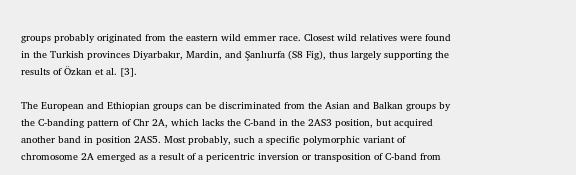groups probably originated from the eastern wild emmer race. Closest wild relatives were found in the Turkish provinces Diyarbakır, Mardin, and Şanlıurfa (S8 Fig), thus largely supporting the results of Özkan et al. [3].

The European and Ethiopian groups can be discriminated from the Asian and Balkan groups by the C-banding pattern of Chr 2A, which lacks the C-band in the 2AS3 position, but acquired another band in position 2AS5. Most probably, such a specific polymorphic variant of chromosome 2A emerged as a result of a pericentric inversion or transposition of C-band from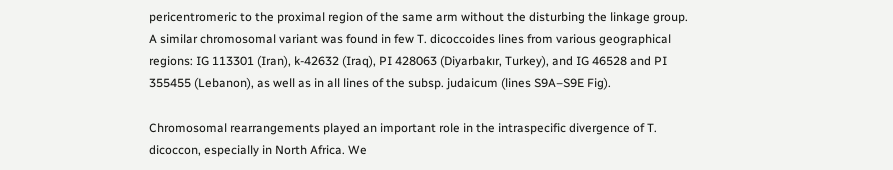pericentromeric to the proximal region of the same arm without the disturbing the linkage group. A similar chromosomal variant was found in few T. dicoccoides lines from various geographical regions: IG 113301 (Iran), k-42632 (Iraq), PI 428063 (Diyarbakır, Turkey), and IG 46528 and PI 355455 (Lebanon), as well as in all lines of the subsp. judaicum (lines S9A–S9E Fig).

Chromosomal rearrangements played an important role in the intraspecific divergence of T. dicoccon, especially in North Africa. We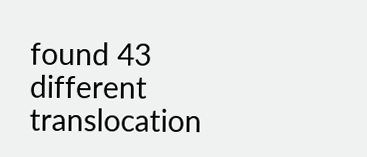found 43 different translocation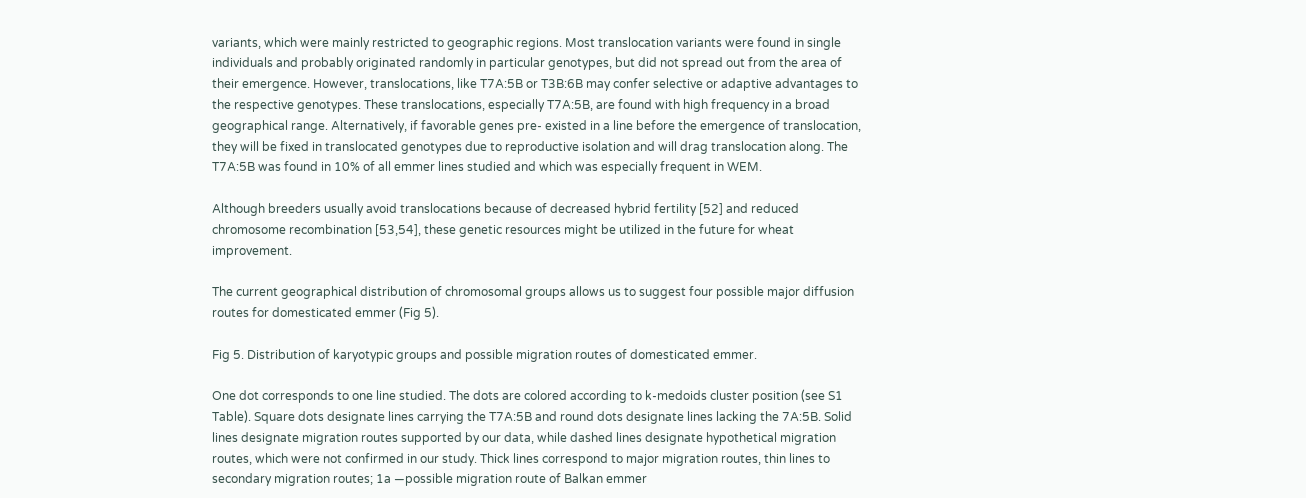variants, which were mainly restricted to geographic regions. Most translocation variants were found in single individuals and probably originated randomly in particular genotypes, but did not spread out from the area of their emergence. However, translocations, like T7A:5B or T3B:6B may confer selective or adaptive advantages to the respective genotypes. These translocations, especially T7A:5B, are found with high frequency in a broad geographical range. Alternatively, if favorable genes pre- existed in a line before the emergence of translocation, they will be fixed in translocated genotypes due to reproductive isolation and will drag translocation along. The T7A:5B was found in 10% of all emmer lines studied and which was especially frequent in WEM.

Although breeders usually avoid translocations because of decreased hybrid fertility [52] and reduced chromosome recombination [53,54], these genetic resources might be utilized in the future for wheat improvement.

The current geographical distribution of chromosomal groups allows us to suggest four possible major diffusion routes for domesticated emmer (Fig 5).

Fig 5. Distribution of karyotypic groups and possible migration routes of domesticated emmer.

One dot corresponds to one line studied. The dots are colored according to k-medoids cluster position (see S1 Table). Square dots designate lines carrying the T7A:5B and round dots designate lines lacking the 7A:5B. Solid lines designate migration routes supported by our data, while dashed lines designate hypothetical migration routes, which were not confirmed in our study. Thick lines correspond to major migration routes, thin lines to secondary migration routes; 1a —possible migration route of Balkan emmer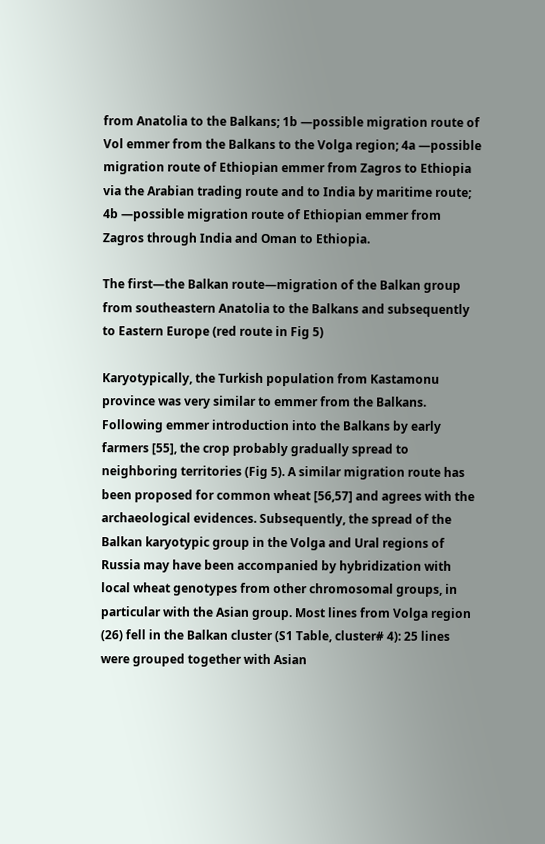from Anatolia to the Balkans; 1b —possible migration route of Vol emmer from the Balkans to the Volga region; 4a —possible migration route of Ethiopian emmer from Zagros to Ethiopia via the Arabian trading route and to India by maritime route; 4b —possible migration route of Ethiopian emmer from Zagros through India and Oman to Ethiopia.

The first—the Balkan route—migration of the Balkan group from southeastern Anatolia to the Balkans and subsequently to Eastern Europe (red route in Fig 5)

Karyotypically, the Turkish population from Kastamonu province was very similar to emmer from the Balkans. Following emmer introduction into the Balkans by early farmers [55], the crop probably gradually spread to neighboring territories (Fig 5). A similar migration route has been proposed for common wheat [56,57] and agrees with the archaeological evidences. Subsequently, the spread of the Balkan karyotypic group in the Volga and Ural regions of Russia may have been accompanied by hybridization with local wheat genotypes from other chromosomal groups, in particular with the Asian group. Most lines from Volga region (26) fell in the Balkan cluster (S1 Table, cluster# 4): 25 lines were grouped together with Asian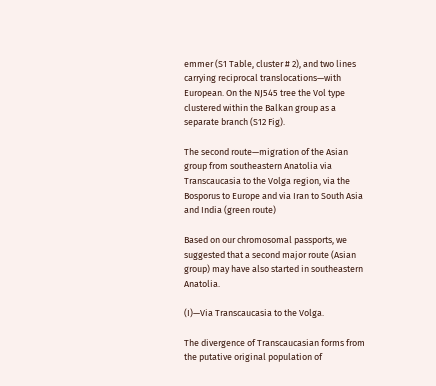emmer (S1 Table, cluster # 2), and two lines carrying reciprocal translocations—with European. On the NJ545 tree the Vol type clustered within the Balkan group as a separate branch (S12 Fig).

The second route—migration of the Asian group from southeastern Anatolia via Transcaucasia to the Volga region, via the Bosporus to Europe and via Iran to South Asia and India (green route)

Based on our chromosomal passports, we suggested that a second major route (Asian group) may have also started in southeastern Anatolia.

(I)—Via Transcaucasia to the Volga.

The divergence of Transcaucasian forms from the putative original population of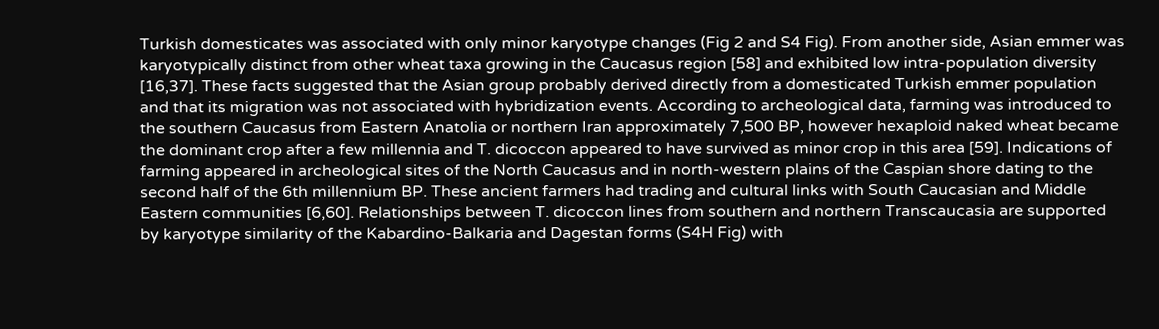Turkish domesticates was associated with only minor karyotype changes (Fig 2 and S4 Fig). From another side, Asian emmer was karyotypically distinct from other wheat taxa growing in the Caucasus region [58] and exhibited low intra-population diversity [16,37]. These facts suggested that the Asian group probably derived directly from a domesticated Turkish emmer population and that its migration was not associated with hybridization events. According to archeological data, farming was introduced to the southern Caucasus from Eastern Anatolia or northern Iran approximately 7,500 BP, however hexaploid naked wheat became the dominant crop after a few millennia and T. dicoccon appeared to have survived as minor crop in this area [59]. Indications of farming appeared in archeological sites of the North Caucasus and in north-western plains of the Caspian shore dating to the second half of the 6th millennium BP. These ancient farmers had trading and cultural links with South Caucasian and Middle Eastern communities [6,60]. Relationships between T. dicoccon lines from southern and northern Transcaucasia are supported by karyotype similarity of the Kabardino-Balkaria and Dagestan forms (S4H Fig) with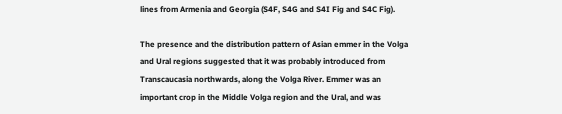lines from Armenia and Georgia (S4F, S4G and S4I Fig and S4C Fig).

The presence and the distribution pattern of Asian emmer in the Volga and Ural regions suggested that it was probably introduced from Transcaucasia northwards, along the Volga River. Emmer was an important crop in the Middle Volga region and the Ural, and was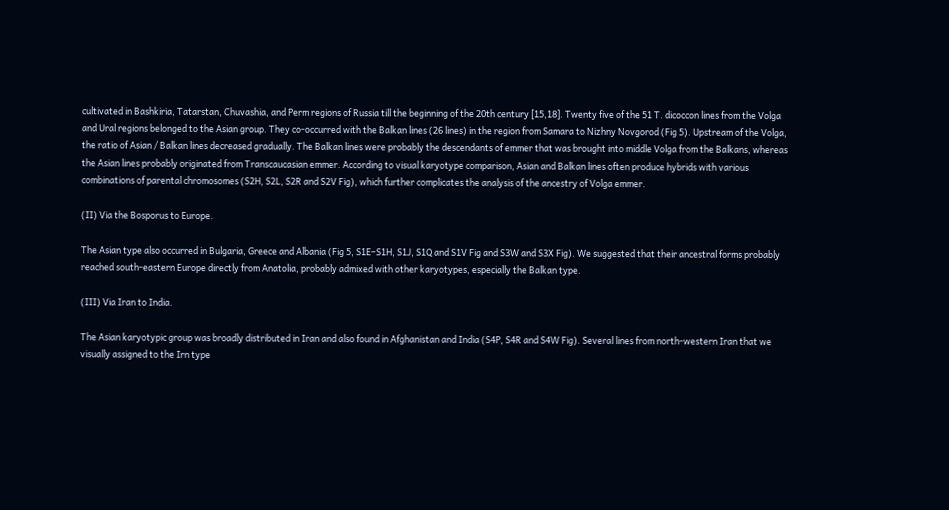cultivated in Bashkiria, Tatarstan, Chuvashia, and Perm regions of Russia till the beginning of the 20th century [15,18]. Twenty five of the 51 T. dicoccon lines from the Volga and Ural regions belonged to the Asian group. They co-occurred with the Balkan lines (26 lines) in the region from Samara to Nizhny Novgorod (Fig 5). Upstream of the Volga, the ratio of Asian / Balkan lines decreased gradually. The Balkan lines were probably the descendants of emmer that was brought into middle Volga from the Balkans, whereas the Asian lines probably originated from Transcaucasian emmer. According to visual karyotype comparison, Asian and Balkan lines often produce hybrids with various combinations of parental chromosomes (S2H, S2L, S2R and S2V Fig), which further complicates the analysis of the ancestry of Volga emmer.

(II) Via the Bosporus to Europe.

The Asian type also occurred in Bulgaria, Greece and Albania (Fig 5, S1E–S1H, S1J, S1Q and S1V Fig and S3W and S3X Fig). We suggested that their ancestral forms probably reached south-eastern Europe directly from Anatolia, probably admixed with other karyotypes, especially the Balkan type.

(III) Via Iran to India.

The Asian karyotypic group was broadly distributed in Iran and also found in Afghanistan and India (S4P, S4R and S4W Fig). Several lines from north-western Iran that we visually assigned to the Irn type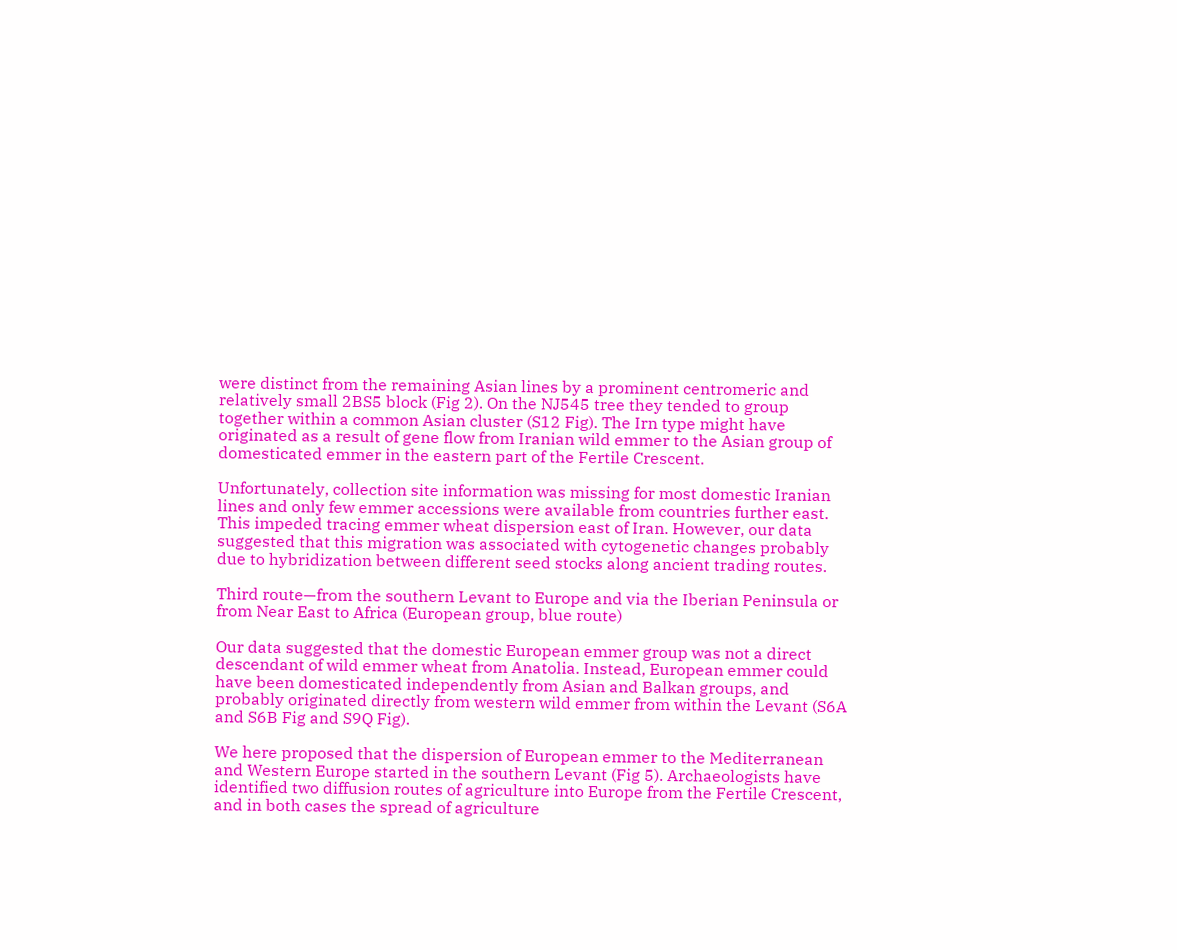were distinct from the remaining Asian lines by a prominent centromeric and relatively small 2BS5 block (Fig 2). On the NJ545 tree they tended to group together within a common Asian cluster (S12 Fig). The Irn type might have originated as a result of gene flow from Iranian wild emmer to the Asian group of domesticated emmer in the eastern part of the Fertile Crescent.

Unfortunately, collection site information was missing for most domestic Iranian lines and only few emmer accessions were available from countries further east. This impeded tracing emmer wheat dispersion east of Iran. However, our data suggested that this migration was associated with cytogenetic changes probably due to hybridization between different seed stocks along ancient trading routes.

Third route—from the southern Levant to Europe and via the Iberian Peninsula or from Near East to Africa (European group, blue route)

Our data suggested that the domestic European emmer group was not a direct descendant of wild emmer wheat from Anatolia. Instead, European emmer could have been domesticated independently from Asian and Balkan groups, and probably originated directly from western wild emmer from within the Levant (S6A and S6B Fig and S9Q Fig).

We here proposed that the dispersion of European emmer to the Mediterranean and Western Europe started in the southern Levant (Fig 5). Archaeologists have identified two diffusion routes of agriculture into Europe from the Fertile Crescent, and in both cases the spread of agriculture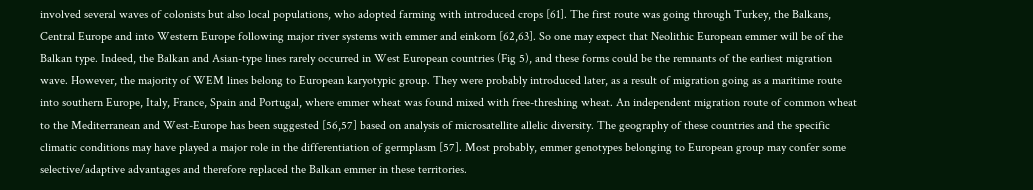involved several waves of colonists but also local populations, who adopted farming with introduced crops [61]. The first route was going through Turkey, the Balkans, Central Europe and into Western Europe following major river systems with emmer and einkorn [62,63]. So one may expect that Neolithic European emmer will be of the Balkan type. Indeed, the Balkan and Asian-type lines rarely occurred in West European countries (Fig 5), and these forms could be the remnants of the earliest migration wave. However, the majority of WEM lines belong to European karyotypic group. They were probably introduced later, as a result of migration going as a maritime route into southern Europe, Italy, France, Spain and Portugal, where emmer wheat was found mixed with free-threshing wheat. An independent migration route of common wheat to the Mediterranean and West-Europe has been suggested [56,57] based on analysis of microsatellite allelic diversity. The geography of these countries and the specific climatic conditions may have played a major role in the differentiation of germplasm [57]. Most probably, emmer genotypes belonging to European group may confer some selective/adaptive advantages and therefore replaced the Balkan emmer in these territories.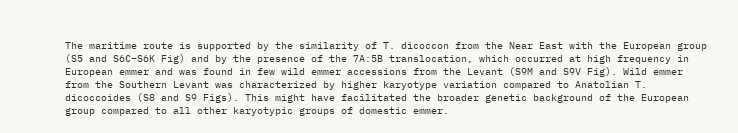The maritime route is supported by the similarity of T. dicoccon from the Near East with the European group (S5 and S6C–S6K Fig) and by the presence of the 7A:5B translocation, which occurred at high frequency in European emmer and was found in few wild emmer accessions from the Levant (S9M and S9V Fig). Wild emmer from the Southern Levant was characterized by higher karyotype variation compared to Anatolian T. dicoccoides (S8 and S9 Figs). This might have facilitated the broader genetic background of the European group compared to all other karyotypic groups of domestic emmer.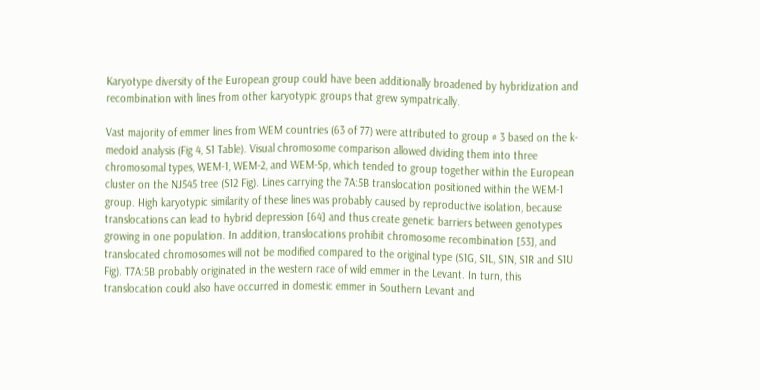Karyotype diversity of the European group could have been additionally broadened by hybridization and recombination with lines from other karyotypic groups that grew sympatrically.

Vast majority of emmer lines from WEM countries (63 of 77) were attributed to group # 3 based on the k-medoid analysis (Fig 4, S1 Table). Visual chromosome comparison allowed dividing them into three chromosomal types, WEM-1, WEM-2, and WEM-Sp, which tended to group together within the European cluster on the NJ545 tree (S12 Fig). Lines carrying the 7A:5B translocation positioned within the WEM-1 group. High karyotypic similarity of these lines was probably caused by reproductive isolation, because translocations can lead to hybrid depression [64] and thus create genetic barriers between genotypes growing in one population. In addition, translocations prohibit chromosome recombination [53], and translocated chromosomes will not be modified compared to the original type (S1G, S1L, S1N, S1R and S1U Fig). T7A:5B probably originated in the western race of wild emmer in the Levant. In turn, this translocation could also have occurred in domestic emmer in Southern Levant and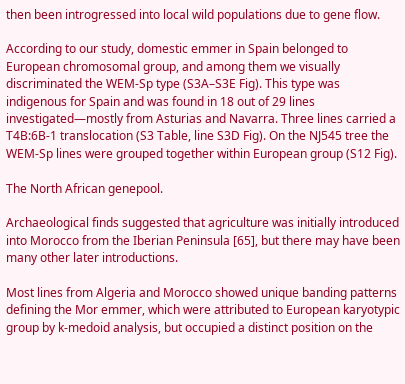then been introgressed into local wild populations due to gene flow.

According to our study, domestic emmer in Spain belonged to European chromosomal group, and among them we visually discriminated the WEM-Sp type (S3A–S3E Fig). This type was indigenous for Spain and was found in 18 out of 29 lines investigated—mostly from Asturias and Navarra. Three lines carried a T4B:6B-1 translocation (S3 Table, line S3D Fig). On the NJ545 tree the WEM-Sp lines were grouped together within European group (S12 Fig).

The North African genepool.

Archaeological finds suggested that agriculture was initially introduced into Morocco from the Iberian Peninsula [65], but there may have been many other later introductions.

Most lines from Algeria and Morocco showed unique banding patterns defining the Mor emmer, which were attributed to European karyotypic group by k-medoid analysis, but occupied a distinct position on the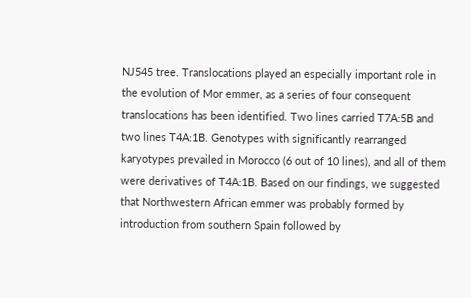NJ545 tree. Translocations played an especially important role in the evolution of Mor emmer, as a series of four consequent translocations has been identified. Two lines carried T7A:5B and two lines T4A:1B. Genotypes with significantly rearranged karyotypes prevailed in Morocco (6 out of 10 lines), and all of them were derivatives of T4A:1B. Based on our findings, we suggested that Northwestern African emmer was probably formed by introduction from southern Spain followed by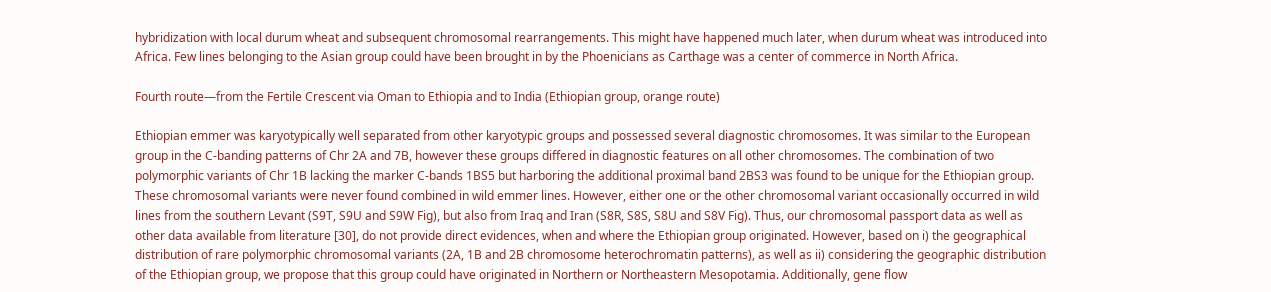hybridization with local durum wheat and subsequent chromosomal rearrangements. This might have happened much later, when durum wheat was introduced into Africa. Few lines belonging to the Asian group could have been brought in by the Phoenicians as Carthage was a center of commerce in North Africa.

Fourth route—from the Fertile Crescent via Oman to Ethiopia and to India (Ethiopian group, orange route)

Ethiopian emmer was karyotypically well separated from other karyotypic groups and possessed several diagnostic chromosomes. It was similar to the European group in the C-banding patterns of Chr 2A and 7B, however these groups differed in diagnostic features on all other chromosomes. The combination of two polymorphic variants of Chr 1B lacking the marker C-bands 1BS5 but harboring the additional proximal band 2BS3 was found to be unique for the Ethiopian group. These chromosomal variants were never found combined in wild emmer lines. However, either one or the other chromosomal variant occasionally occurred in wild lines from the southern Levant (S9T, S9U and S9W Fig), but also from Iraq and Iran (S8R, S8S, S8U and S8V Fig). Thus, our chromosomal passport data as well as other data available from literature [30], do not provide direct evidences, when and where the Ethiopian group originated. However, based on i) the geographical distribution of rare polymorphic chromosomal variants (2A, 1B and 2B chromosome heterochromatin patterns), as well as ii) considering the geographic distribution of the Ethiopian group, we propose that this group could have originated in Northern or Northeastern Mesopotamia. Additionally, gene flow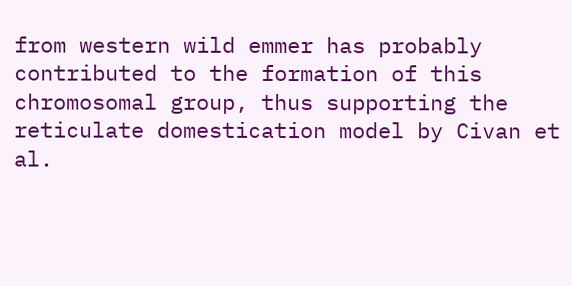from western wild emmer has probably contributed to the formation of this chromosomal group, thus supporting the reticulate domestication model by Civan et al.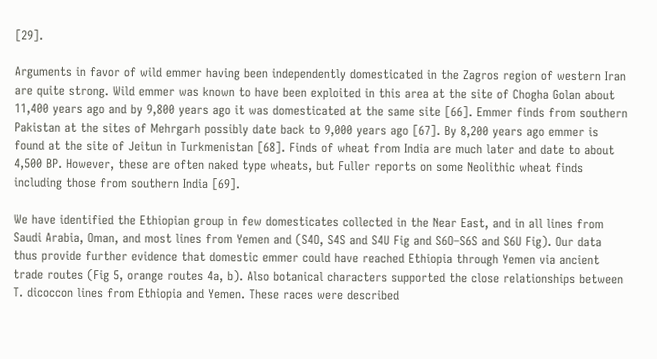[29].

Arguments in favor of wild emmer having been independently domesticated in the Zagros region of western Iran are quite strong. Wild emmer was known to have been exploited in this area at the site of Chogha Golan about 11,400 years ago and by 9,800 years ago it was domesticated at the same site [66]. Emmer finds from southern Pakistan at the sites of Mehrgarh possibly date back to 9,000 years ago [67]. By 8,200 years ago emmer is found at the site of Jeitun in Turkmenistan [68]. Finds of wheat from India are much later and date to about 4,500 BP. However, these are often naked type wheats, but Fuller reports on some Neolithic wheat finds including those from southern India [69].

We have identified the Ethiopian group in few domesticates collected in the Near East, and in all lines from Saudi Arabia, Oman, and most lines from Yemen and (S4O, S4S and S4U Fig and S6O–S6S and S6U Fig). Our data thus provide further evidence that domestic emmer could have reached Ethiopia through Yemen via ancient trade routes (Fig 5, orange routes 4a, b). Also botanical characters supported the close relationships between T. dicoccon lines from Ethiopia and Yemen. These races were described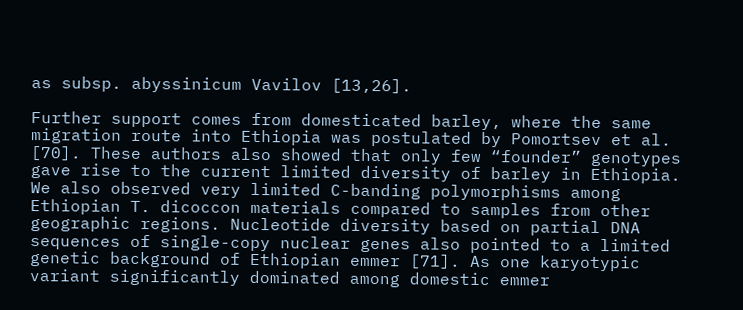as subsp. abyssinicum Vavilov [13,26].

Further support comes from domesticated barley, where the same migration route into Ethiopia was postulated by Pomortsev et al. [70]. These authors also showed that only few “founder” genotypes gave rise to the current limited diversity of barley in Ethiopia. We also observed very limited C-banding polymorphisms among Ethiopian T. dicoccon materials compared to samples from other geographic regions. Nucleotide diversity based on partial DNA sequences of single-copy nuclear genes also pointed to a limited genetic background of Ethiopian emmer [71]. As one karyotypic variant significantly dominated among domestic emmer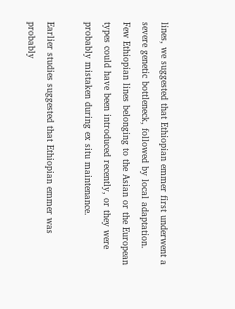lines, we suggested that Ethiopian emmer first underwent a severe genetic bottleneck, followed by local adaptation. Few Ethiopian lines belonging to the Asian or the European types could have been introduced recently, or they were probably mistaken during ex situ maintenance.

Earlier studies suggested that Ethiopian emmer was probably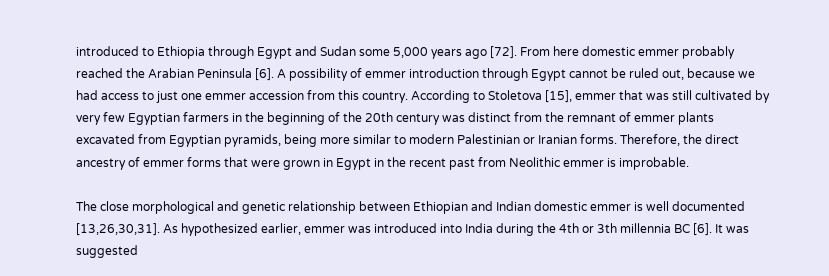introduced to Ethiopia through Egypt and Sudan some 5,000 years ago [72]. From here domestic emmer probably reached the Arabian Peninsula [6]. A possibility of emmer introduction through Egypt cannot be ruled out, because we had access to just one emmer accession from this country. According to Stoletova [15], emmer that was still cultivated by very few Egyptian farmers in the beginning of the 20th century was distinct from the remnant of emmer plants excavated from Egyptian pyramids, being more similar to modern Palestinian or Iranian forms. Therefore, the direct ancestry of emmer forms that were grown in Egypt in the recent past from Neolithic emmer is improbable.

The close morphological and genetic relationship between Ethiopian and Indian domestic emmer is well documented [13,26,30,31]. As hypothesized earlier, emmer was introduced into India during the 4th or 3th millennia BC [6]. It was suggested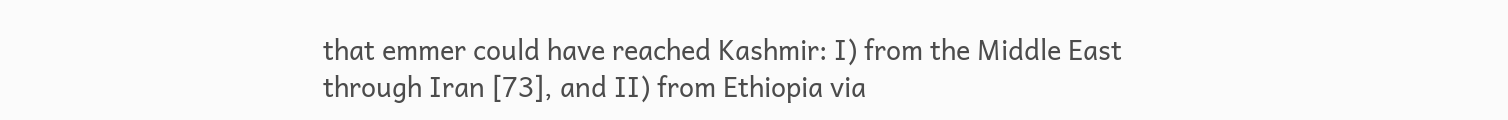that emmer could have reached Kashmir: I) from the Middle East through Iran [73], and II) from Ethiopia via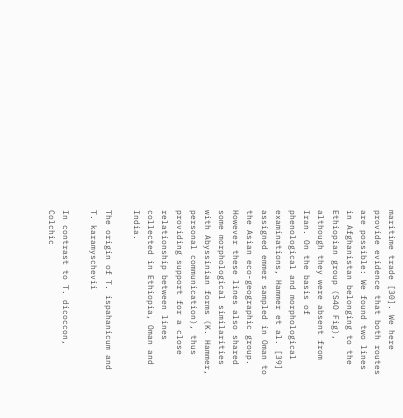maritime trade [30]. We here provide evidence that both routes are possible: We found two lines in Afghanistan belonging to the Ethiopian group (S4O Fig), although they were absent from Iran. On the basis of phenological and morphological examinations, Hammer et al. [39] assigned emmer sampled in Oman to the Asian eco-geographic group. However these lines also shared some morphological similarities with Abyssinian forms (K. Hammer, personal communication), thus providing support for a close relationship between lines collected in Ethiopia, Oman and India.

The origin of T. ispahanicum and T. karamyschevii

In contrast to T. dicoccon, Colchic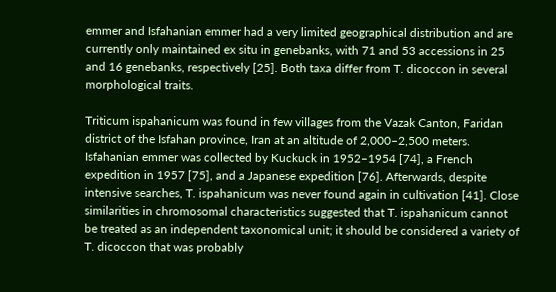emmer and Isfahanian emmer had a very limited geographical distribution and are currently only maintained ex situ in genebanks, with 71 and 53 accessions in 25 and 16 genebanks, respectively [25]. Both taxa differ from T. dicoccon in several morphological traits.

Triticum ispahanicum was found in few villages from the Vazak Canton, Faridan district of the Isfahan province, Iran at an altitude of 2,000–2,500 meters. Isfahanian emmer was collected by Kuckuck in 1952–1954 [74], a French expedition in 1957 [75], and a Japanese expedition [76]. Afterwards, despite intensive searches, T. ispahanicum was never found again in cultivation [41]. Close similarities in chromosomal characteristics suggested that T. ispahanicum cannot be treated as an independent taxonomical unit; it should be considered a variety of T. dicoccon that was probably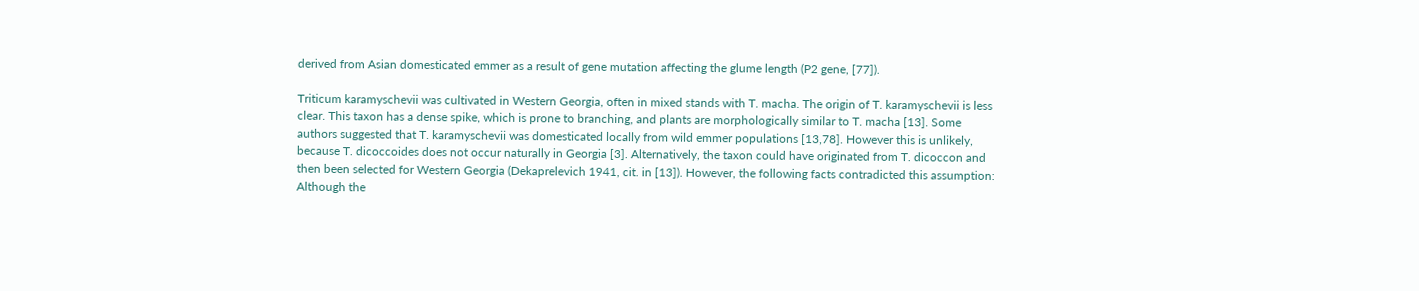derived from Asian domesticated emmer as a result of gene mutation affecting the glume length (P2 gene, [77]).

Triticum karamyschevii was cultivated in Western Georgia, often in mixed stands with T. macha. The origin of T. karamyschevii is less clear. This taxon has a dense spike, which is prone to branching, and plants are morphologically similar to T. macha [13]. Some authors suggested that T. karamyschevii was domesticated locally from wild emmer populations [13,78]. However this is unlikely, because T. dicoccoides does not occur naturally in Georgia [3]. Alternatively, the taxon could have originated from T. dicoccon and then been selected for Western Georgia (Dekaprelevich 1941, cit. in [13]). However, the following facts contradicted this assumption: Although the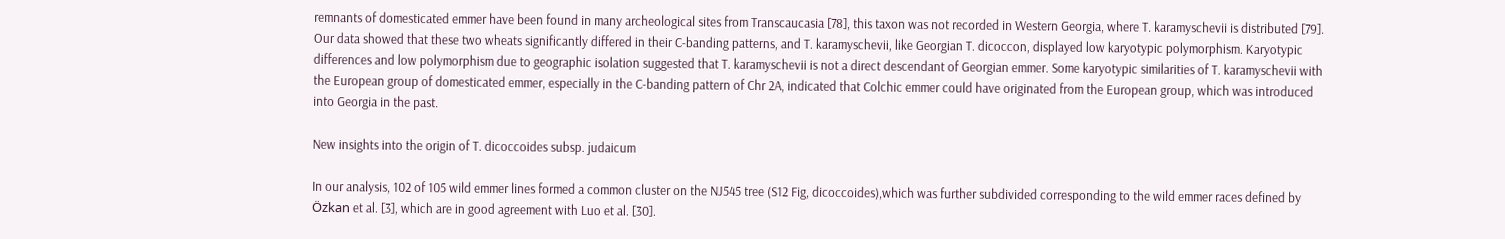remnants of domesticated emmer have been found in many archeological sites from Transcaucasia [78], this taxon was not recorded in Western Georgia, where T. karamyschevii is distributed [79]. Our data showed that these two wheats significantly differed in their C-banding patterns, and T. karamyschevii, like Georgian T. dicoccon, displayed low karyotypic polymorphism. Karyotypic differences and low polymorphism due to geographic isolation suggested that T. karamyschevii is not a direct descendant of Georgian emmer. Some karyotypic similarities of T. karamyschevii with the European group of domesticated emmer, especially in the C-banding pattern of Chr 2A, indicated that Colchic emmer could have originated from the European group, which was introduced into Georgia in the past.

New insights into the origin of T. dicoccoides subsp. judaicum

In our analysis, 102 of 105 wild emmer lines formed a common cluster on the NJ545 tree (S12 Fig, dicoccoides),which was further subdivided corresponding to the wild emmer races defined by Özkan et al. [3], which are in good agreement with Luo et al. [30].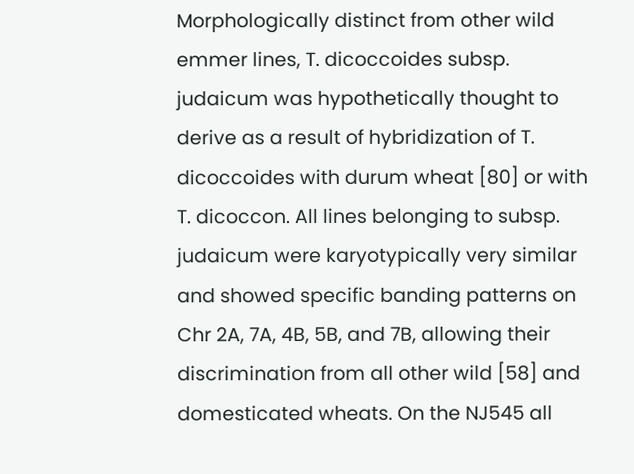Morphologically distinct from other wild emmer lines, T. dicoccoides subsp. judaicum was hypothetically thought to derive as a result of hybridization of T. dicoccoides with durum wheat [80] or with T. dicoccon. All lines belonging to subsp. judaicum were karyotypically very similar and showed specific banding patterns on Chr 2A, 7A, 4B, 5B, and 7B, allowing their discrimination from all other wild [58] and domesticated wheats. On the NJ545 all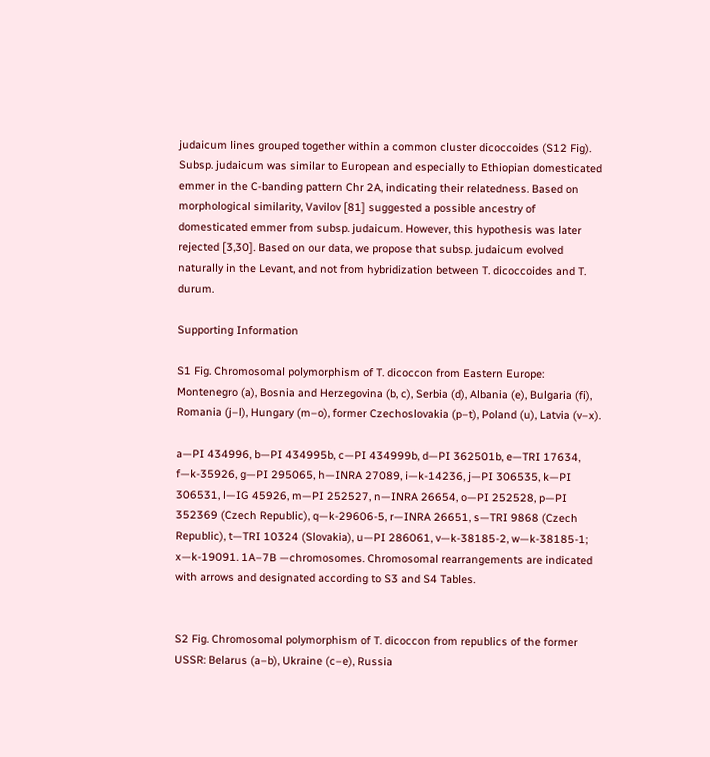judaicum lines grouped together within a common cluster dicoccoides (S12 Fig). Subsp. judaicum was similar to European and especially to Ethiopian domesticated emmer in the C-banding pattern Chr 2A, indicating their relatedness. Based on morphological similarity, Vavilov [81] suggested a possible ancestry of domesticated emmer from subsp. judaicum. However, this hypothesis was later rejected [3,30]. Based on our data, we propose that subsp. judaicum evolved naturally in the Levant, and not from hybridization between T. dicoccoides and T. durum.

Supporting Information

S1 Fig. Chromosomal polymorphism of T. dicoccon from Eastern Europe: Montenegro (a), Bosnia and Herzegovina (b, c), Serbia (d), Albania (e), Bulgaria (fi), Romania (j–l), Hungary (m–o), former Czechoslovakia (p–t), Poland (u), Latvia (v–x).

a—PI 434996, b—PI 434995b, c—PI 434999b, d—PI 362501b, e—TRI 17634, f—k-35926, g—PI 295065, h—INRA 27089, i—k-14236, j—PI 306535, k—PI 306531, l—IG 45926, m—PI 252527, n—INRA 26654, o—PI 252528, p—PI 352369 (Czech Republic), q—k-29606-5, r—INRA 26651, s—TRI 9868 (Czech Republic), t—TRI 10324 (Slovakia), u—PI 286061, v—k-38185-2, w—k-38185-1; x—k-19091. 1A–7B —chromosomes. Chromosomal rearrangements are indicated with arrows and designated according to S3 and S4 Tables.


S2 Fig. Chromosomal polymorphism of T. dicoccon from republics of the former USSR: Belarus (a–b), Ukraine (c–e), Russia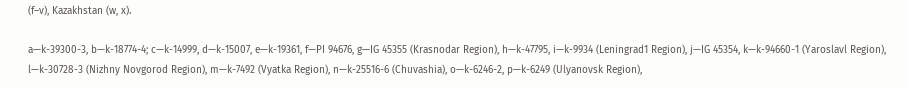(f–v), Kazakhstan (w, x).

a—k-39300-3, b—k-18774-4; c—k-14999, d—k-15007, e—k-19361, f—PI 94676, g—IG 45355 (Krasnodar Region), h—k-47795, i—k-9934 (Leningrad1 Region), j—IG 45354, k—k-94660-1 (Yaroslavl Region), l—k-30728-3 (Nizhny Novgorod Region), m—k-7492 (Vyatka Region), n—k-25516-6 (Chuvashia), o—k-6246-2, p—k-6249 (Ulyanovsk Region),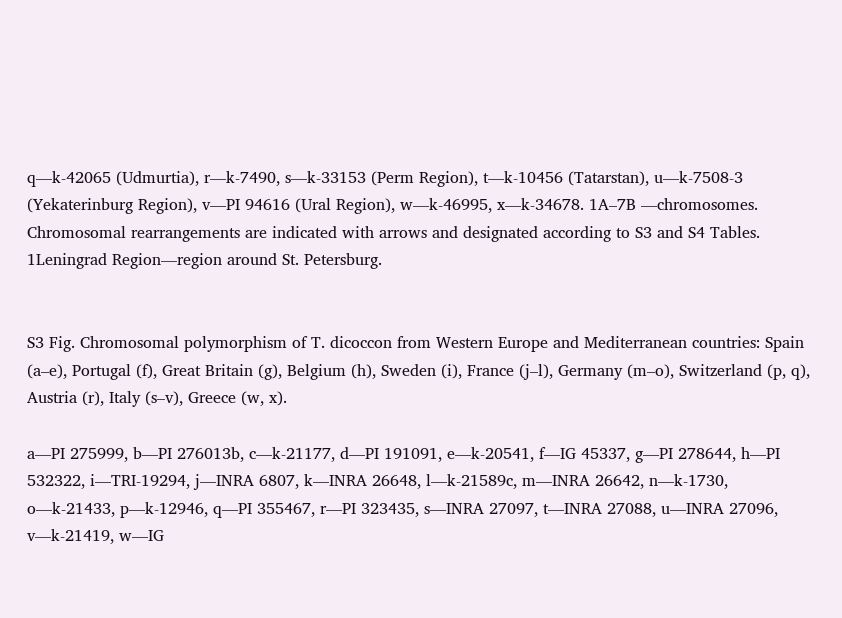q—k-42065 (Udmurtia), r—k-7490, s—k-33153 (Perm Region), t—k-10456 (Tatarstan), u—k-7508-3 (Yekaterinburg Region), v—PI 94616 (Ural Region), w—k-46995, x—k-34678. 1A–7B —chromosomes. Chromosomal rearrangements are indicated with arrows and designated according to S3 and S4 Tables. 1Leningrad Region—region around St. Petersburg.


S3 Fig. Chromosomal polymorphism of T. dicoccon from Western Europe and Mediterranean countries: Spain (a–e), Portugal (f), Great Britain (g), Belgium (h), Sweden (i), France (j–l), Germany (m–o), Switzerland (p, q), Austria (r), Italy (s–v), Greece (w, x).

a—PI 275999, b—PI 276013b, c—k-21177, d—PI 191091, e—k-20541, f—IG 45337, g—PI 278644, h—PI 532322, i—TRI-19294, j—INRA 6807, k—INRA 26648, l—k-21589c, m—INRA 26642, n—k-1730, o—k-21433, p—k-12946, q—PI 355467, r—PI 323435, s—INRA 27097, t—INRA 27088, u—INRA 27096, v—k-21419, w—IG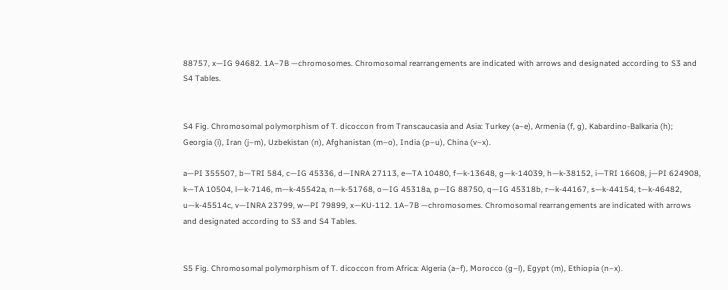88757, x—IG 94682. 1A–7B —chromosomes. Chromosomal rearrangements are indicated with arrows and designated according to S3 and S4 Tables.


S4 Fig. Chromosomal polymorphism of T. dicoccon from Transcaucasia and Asia: Turkey (a–e), Armenia (f, g), Kabardino-Balkaria (h); Georgia (i), Iran (j–m), Uzbekistan (n), Afghanistan (m–o), India (p–u), China (v–x).

a—PI 355507, b—TRI 584, c—IG 45336, d—INRA 27113, e—TA 10480, f—k-13648, g—k-14039, h—k-38152, i—TRI 16608, j—PI 624908, k—TA 10504, l—k-7146, m—k-45542a, n—k-51768, o—IG 45318a, p—IG 88750, q—IG 45318b, r—k-44167, s—k-44154, t—k-46482, u—k-45514c, v—INRA 23799, w—PI 79899, x—KU-112. 1A–7B —chromosomes. Chromosomal rearrangements are indicated with arrows and designated according to S3 and S4 Tables.


S5 Fig. Chromosomal polymorphism of T. dicoccon from Africa: Algeria (a–f), Morocco (g–l), Egypt (m), Ethiopia (n–x).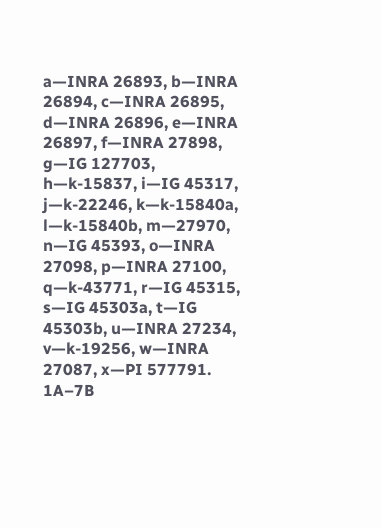a—INRA 26893, b—INRA 26894, c—INRA 26895, d—INRA 26896, e—INRA 26897, f—INRA 27898, g—IG 127703, h—k-15837, i—IG 45317, j—k-22246, k—k-15840a, l—k-15840b, m—27970, n—IG 45393, o—INRA 27098, p—INRA 27100, q—k-43771, r—IG 45315, s—IG 45303a, t—IG 45303b, u—INRA 27234, v—k-19256, w—INRA 27087, x—PI 577791. 1A–7B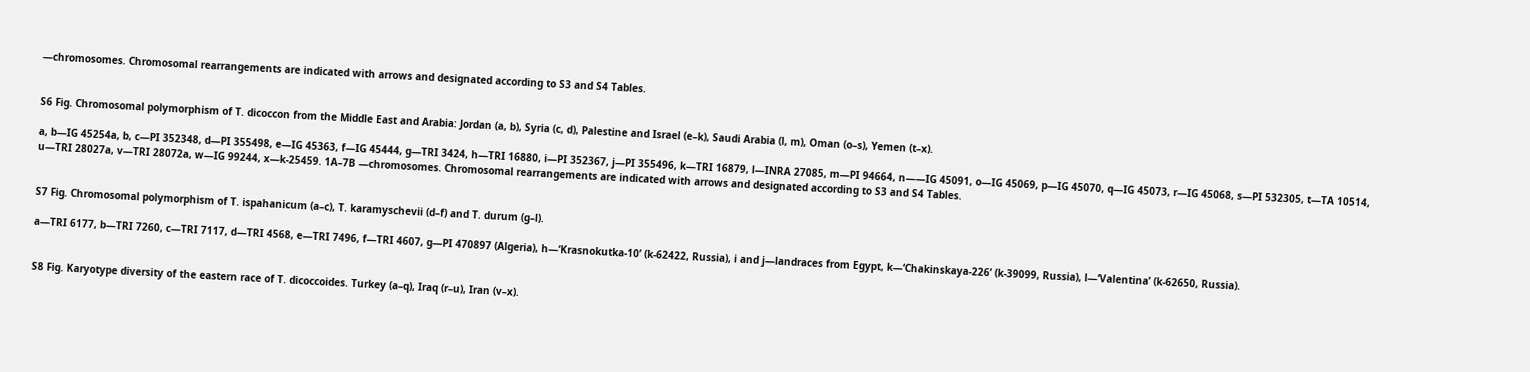—chromosomes. Chromosomal rearrangements are indicated with arrows and designated according to S3 and S4 Tables.


S6 Fig. Chromosomal polymorphism of T. dicoccon from the Middle East and Arabia: Jordan (a, b), Syria (c, d), Palestine and Israel (e–k), Saudi Arabia (l, m), Oman (o–s), Yemen (t–x).

a, b—IG 45254a, b, c—PI 352348, d—PI 355498, e—IG 45363, f—IG 45444, g—TRI 3424, h—TRI 16880, i—PI 352367, j—PI 355496, k—TRI 16879, l—INRA 27085, m—PI 94664, n——IG 45091, o—IG 45069, p—IG 45070, q—IG 45073, r—IG 45068, s—PI 532305, t—TA 10514, u—TRI 28027a, v—TRI 28072a, w—IG 99244, x—k-25459. 1A–7B —chromosomes. Chromosomal rearrangements are indicated with arrows and designated according to S3 and S4 Tables.


S7 Fig. Chromosomal polymorphism of T. ispahanicum (a–c), T. karamyschevii (d–f) and T. durum (g–l).

a—TRI 6177, b—TRI 7260, c—TRI 7117, d—TRI 4568, e—TRI 7496, f—TRI 4607, g—PI 470897 (Algeria), h—‘Krasnokutka-10’ (k-62422, Russia), i and j—landraces from Egypt, k—‘Chakinskaya-226’ (k-39099, Russia), l—‘Valentina’ (k-62650, Russia).


S8 Fig. Karyotype diversity of the eastern race of T. dicoccoides. Turkey (a–q), Iraq (r–u), Iran (v–x).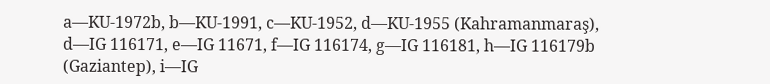a—KU-1972b, b—KU-1991, c—KU-1952, d—KU-1955 (Kahramanmaraş), d—IG 116171, e—IG 11671, f—IG 116174, g—IG 116181, h—IG 116179b (Gaziantep), i—IG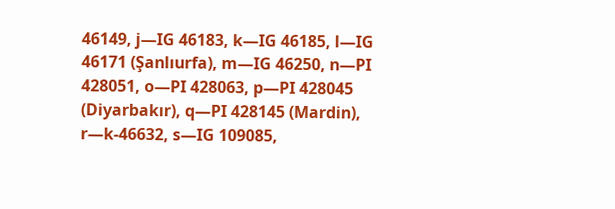46149, j—IG 46183, k—IG 46185, l—IG 46171 (Şanlıurfa), m—IG 46250, n—PI 428051, o—PI 428063, p—PI 428045 (Diyarbakır), q—PI 428145 (Mardin), r—k-46632, s—IG 109085,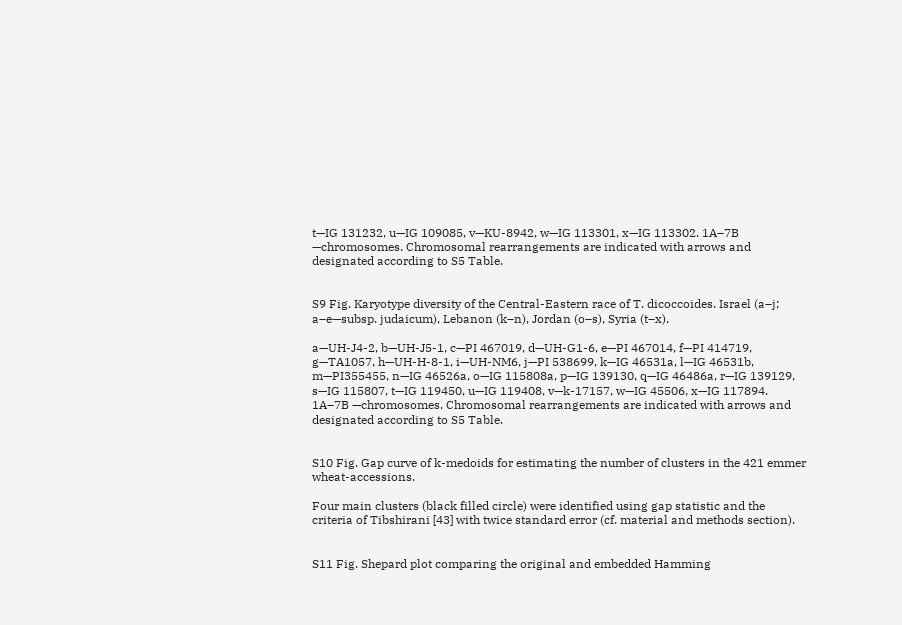t—IG 131232, u—IG 109085, v—KU-8942, w—IG 113301, x—IG 113302. 1A–7B —chromosomes. Chromosomal rearrangements are indicated with arrows and designated according to S5 Table.


S9 Fig. Karyotype diversity of the Central-Eastern race of T. dicoccoides. Israel (a–j; a–e—subsp. judaicum), Lebanon (k–n), Jordan (o–s), Syria (t–x).

a—UH-J4-2, b—UH-J5-1, c—PI 467019, d—UH-G1-6, e—PI 467014, f—PI 414719, g—TA1057, h—UH-H-8-1, i—UH-NM6, j—PI 538699, k—IG 46531a, l—IG 46531b, m—PI355455, n—IG 46526a, o—IG 115808a, p—IG 139130, q—IG 46486a, r—IG 139129, s—IG 115807, t—IG 119450, u—IG 119408, v—k-17157, w—IG 45506, x—IG 117894. 1A–7B —chromosomes. Chromosomal rearrangements are indicated with arrows and designated according to S5 Table.


S10 Fig. Gap curve of k-medoids for estimating the number of clusters in the 421 emmer wheat-accessions.

Four main clusters (black filled circle) were identified using gap statistic and the criteria of Tibshirani [43] with twice standard error (cf. material and methods section).


S11 Fig. Shepard plot comparing the original and embedded Hamming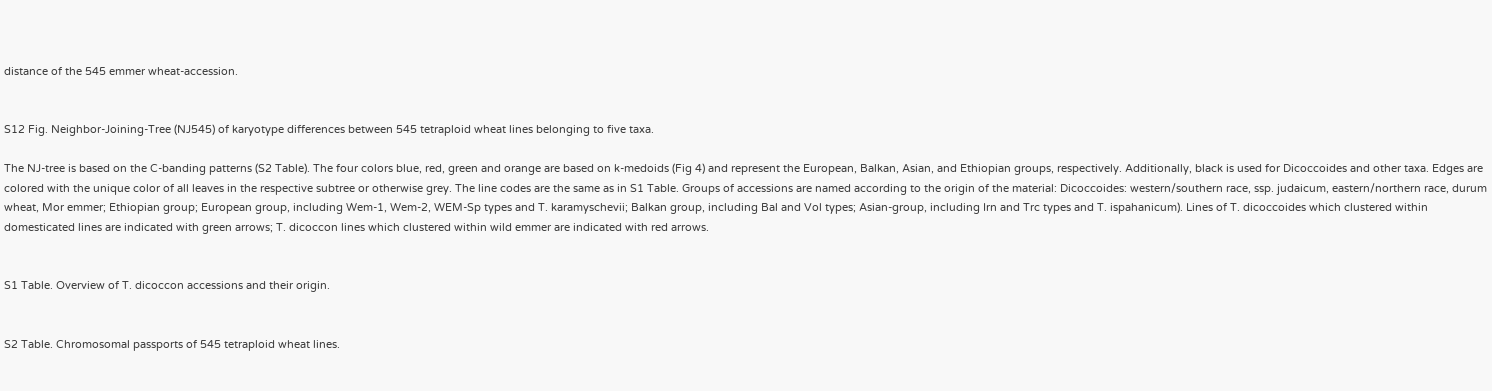distance of the 545 emmer wheat-accession.


S12 Fig. Neighbor-Joining-Tree (NJ545) of karyotype differences between 545 tetraploid wheat lines belonging to five taxa.

The NJ-tree is based on the C-banding patterns (S2 Table). The four colors blue, red, green and orange are based on k-medoids (Fig 4) and represent the European, Balkan, Asian, and Ethiopian groups, respectively. Additionally, black is used for Dicoccoides and other taxa. Edges are colored with the unique color of all leaves in the respective subtree or otherwise grey. The line codes are the same as in S1 Table. Groups of accessions are named according to the origin of the material: Dicoccoides: western/southern race, ssp. judaicum, eastern/northern race, durum wheat, Mor emmer; Ethiopian group; European group, including Wem-1, Wem-2, WEM-Sp types and T. karamyschevii; Balkan group, including Bal and Vol types; Asian-group, including Irn and Trc types and T. ispahanicum). Lines of T. dicoccoides which clustered within domesticated lines are indicated with green arrows; T. dicoccon lines which clustered within wild emmer are indicated with red arrows.


S1 Table. Overview of T. dicoccon accessions and their origin.


S2 Table. Chromosomal passports of 545 tetraploid wheat lines.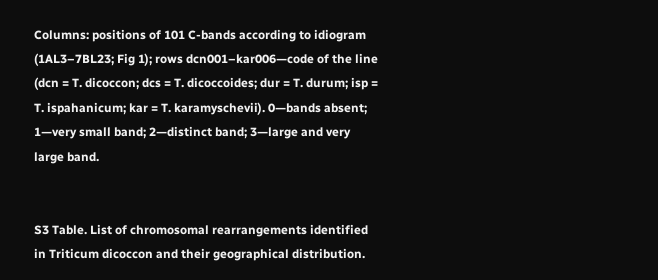Columns: positions of 101 C-bands according to idiogram (1AL3–7BL23; Fig 1); rows dcn001–kar006—code of the line (dcn = T. dicoccon; dcs = T. dicoccoides; dur = T. durum; isp = T. ispahanicum; kar = T. karamyschevii). 0—bands absent; 1—very small band; 2—distinct band; 3—large and very large band.


S3 Table. List of chromosomal rearrangements identified in Triticum dicoccon and their geographical distribution.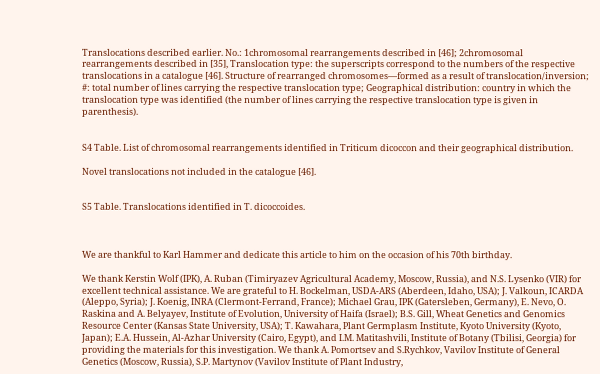Translocations described earlier. No.: 1chromosomal rearrangements described in [46]; 2chromosomal rearrangements described in [35], Translocation type: the superscripts correspond to the numbers of the respective translocations in a catalogue [46]. Structure of rearranged chromosomes—formed as a result of translocation/inversion; #: total number of lines carrying the respective translocation type; Geographical distribution: country in which the translocation type was identified (the number of lines carrying the respective translocation type is given in parenthesis).


S4 Table. List of chromosomal rearrangements identified in Triticum dicoccon and their geographical distribution.

Novel translocations not included in the catalogue [46].


S5 Table. Translocations identified in T. dicoccoides.



We are thankful to Karl Hammer and dedicate this article to him on the occasion of his 70th birthday.

We thank Kerstin Wolf (IPK), A. Ruban (Timiryazev Agricultural Academy, Moscow, Russia), and N.S. Lysenko (VIR) for excellent technical assistance. We are grateful to H. Bockelman, USDA-ARS (Aberdeen, Idaho, USA); J. Valkoun, ICARDA (Aleppo, Syria); J. Koenig, INRA (Clermont-Ferrand, France); Michael Grau, IPK (Gatersleben, Germany), E. Nevo, O. Raskina and A. Belyayev, Institute of Evolution, University of Haifa (Israel); B.S. Gill, Wheat Genetics and Genomics Resource Center (Kansas State University, USA); T. Kawahara, Plant Germplasm Institute, Kyoto University (Kyoto, Japan); E.A. Hussein, Al-Azhar University (Cairo, Egypt), and I.M. Matitashvili, Institute of Botany (Tbilisi, Georgia) for providing the materials for this investigation. We thank A. Pomortsev and S.Rychkov, Vavilov Institute of General Genetics (Moscow, Russia), S.P. Martynov (Vavilov Institute of Plant Industry,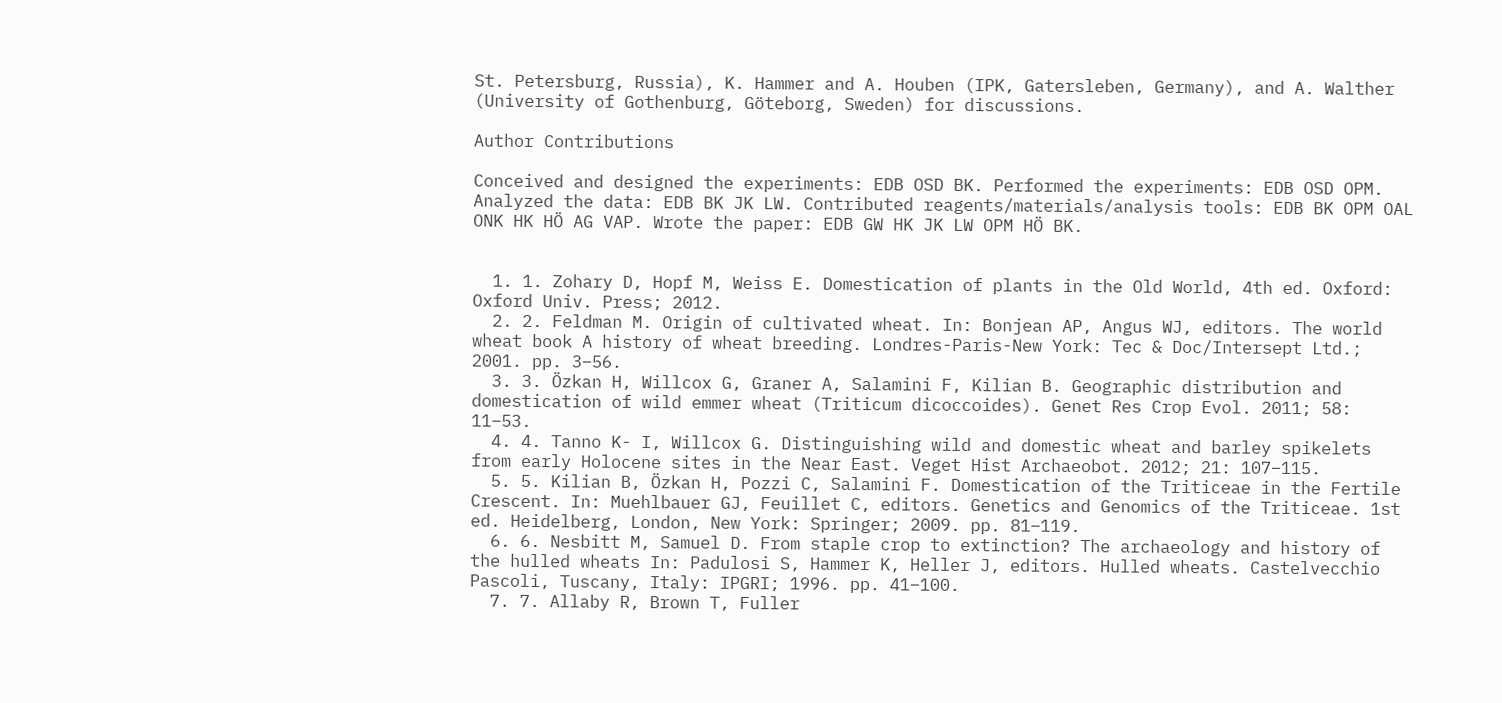St. Petersburg, Russia), K. Hammer and A. Houben (IPK, Gatersleben, Germany), and A. Walther (University of Gothenburg, Göteborg, Sweden) for discussions.

Author Contributions

Conceived and designed the experiments: EDB OSD BK. Performed the experiments: EDB OSD OPM. Analyzed the data: EDB BK JK LW. Contributed reagents/materials/analysis tools: EDB BK OPM OAL ONK HK HÖ AG VAP. Wrote the paper: EDB GW HK JK LW OPM HÖ BK.


  1. 1. Zohary D, Hopf M, Weiss E. Domestication of plants in the Old World, 4th ed. Oxford: Oxford Univ. Press; 2012.
  2. 2. Feldman M. Origin of cultivated wheat. In: Bonjean AP, Angus WJ, editors. The world wheat book A history of wheat breeding. Londres-Paris-New York: Tec & Doc/Intersept Ltd.; 2001. pp. 3–56.
  3. 3. Özkan H, Willcox G, Graner A, Salamini F, Kilian B. Geographic distribution and domestication of wild emmer wheat (Triticum dicoccoides). Genet Res Crop Evol. 2011; 58: 11–53.
  4. 4. Tanno K- I, Willcox G. Distinguishing wild and domestic wheat and barley spikelets from early Holocene sites in the Near East. Veget Hist Archaeobot. 2012; 21: 107–115.
  5. 5. Kilian B, Özkan H, Pozzi C, Salamini F. Domestication of the Triticeae in the Fertile Crescent. In: Muehlbauer GJ, Feuillet C, editors. Genetics and Genomics of the Triticeae. 1st ed. Heidelberg, London, New York: Springer; 2009. pp. 81–119.
  6. 6. Nesbitt M, Samuel D. From staple crop to extinction? The archaeology and history of the hulled wheats In: Padulosi S, Hammer K, Heller J, editors. Hulled wheats. Castelvecchio Pascoli, Tuscany, Italy: IPGRI; 1996. pp. 41–100.
  7. 7. Allaby R, Brown T, Fuller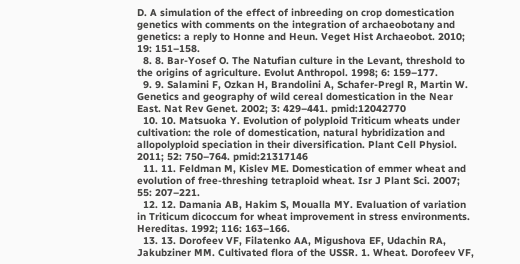D. A simulation of the effect of inbreeding on crop domestication genetics with comments on the integration of archaeobotany and genetics: a reply to Honne and Heun. Veget Hist Archaeobot. 2010; 19: 151–158.
  8. 8. Bar-Yosef O. The Natufian culture in the Levant, threshold to the origins of agriculture. Evolut Anthropol. 1998; 6: 159–177.
  9. 9. Salamini F, Ozkan H, Brandolini A, Schafer-Pregl R, Martin W. Genetics and geography of wild cereal domestication in the Near East. Nat Rev Genet. 2002; 3: 429–441. pmid:12042770
  10. 10. Matsuoka Y. Evolution of polyploid Triticum wheats under cultivation: the role of domestication, natural hybridization and allopolyploid speciation in their diversification. Plant Cell Physiol. 2011; 52: 750–764. pmid:21317146
  11. 11. Feldman M, Kislev ME. Domestication of emmer wheat and evolution of free-threshing tetraploid wheat. Isr J Plant Sci. 2007; 55: 207–221.
  12. 12. Damania AB, Hakim S, Moualla MY. Evaluation of variation in Triticum dicoccum for wheat improvement in stress environments. Hereditas. 1992; 116: 163–166.
  13. 13. Dorofeev VF, Filatenko AA, Migushova EF, Udachin RA, Jakubziner MM. Cultivated flora of the USSR. 1. Wheat. Dorofeev VF,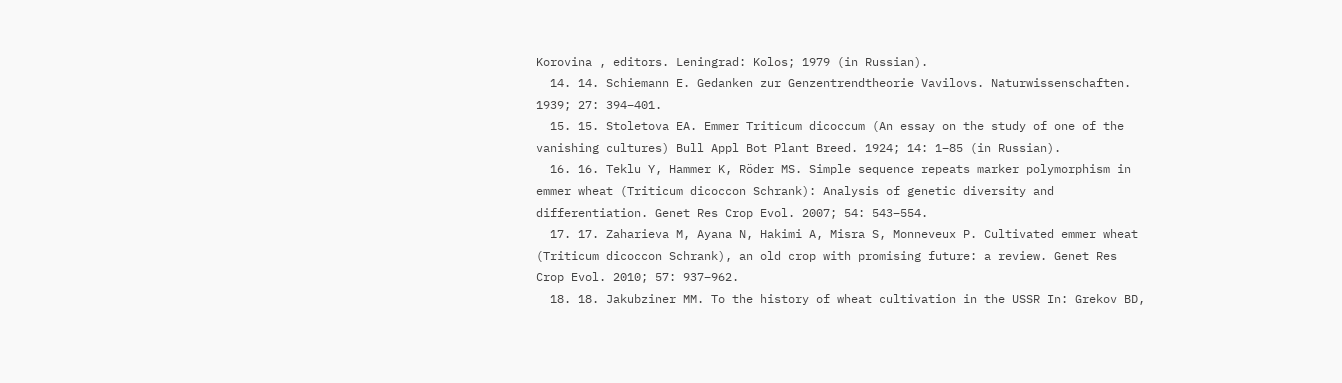Korovina , editors. Leningrad: Kolos; 1979 (in Russian).
  14. 14. Schiemann E. Gedanken zur Genzentrendtheorie Vavilovs. Naturwissenschaften. 1939; 27: 394–401.
  15. 15. Stoletova EA. Emmer Triticum dicoccum (An essay on the study of one of the vanishing cultures) Bull Appl Bot Plant Breed. 1924; 14: 1–85 (in Russian).
  16. 16. Teklu Y, Hammer K, Röder MS. Simple sequence repeats marker polymorphism in emmer wheat (Triticum dicoccon Schrank): Analysis of genetic diversity and differentiation. Genet Res Crop Evol. 2007; 54: 543–554.
  17. 17. Zaharieva M, Ayana N, Hakimi A, Misra S, Monneveux P. Cultivated emmer wheat (Triticum dicoccon Schrank), an old crop with promising future: a review. Genet Res Crop Evol. 2010; 57: 937–962.
  18. 18. Jakubziner MM. To the history of wheat cultivation in the USSR In: Grekov BD,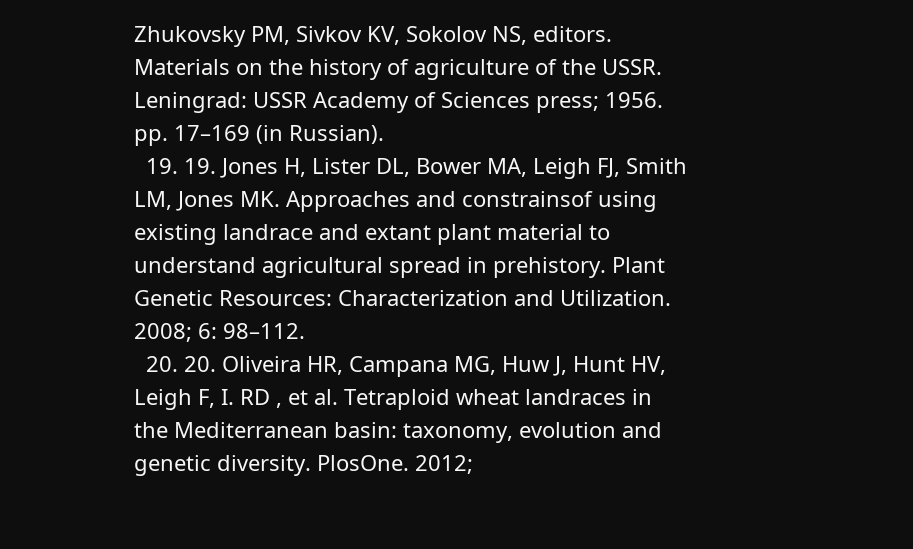Zhukovsky PM, Sivkov KV, Sokolov NS, editors. Materials on the history of agriculture of the USSR. Leningrad: USSR Academy of Sciences press; 1956. pp. 17–169 (in Russian).
  19. 19. Jones H, Lister DL, Bower MA, Leigh FJ, Smith LM, Jones MK. Approaches and constrainsof using existing landrace and extant plant material to understand agricultural spread in prehistory. Plant Genetic Resources: Characterization and Utilization. 2008; 6: 98–112.
  20. 20. Oliveira HR, Campana MG, Huw J, Hunt HV, Leigh F, I. RD , et al. Tetraploid wheat landraces in the Mediterranean basin: taxonomy, evolution and genetic diversity. PlosOne. 2012;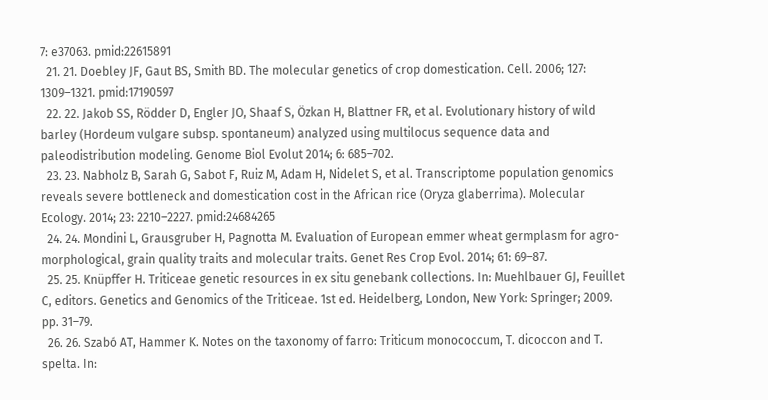7: e37063. pmid:22615891
  21. 21. Doebley JF, Gaut BS, Smith BD. The molecular genetics of crop domestication. Cell. 2006; 127: 1309–1321. pmid:17190597
  22. 22. Jakob SS, Rödder D, Engler JO, Shaaf S, Özkan H, Blattner FR, et al. Evolutionary history of wild barley (Hordeum vulgare subsp. spontaneum) analyzed using multilocus sequence data and paleodistribution modeling. Genome Biol Evolut 2014; 6: 685–702.
  23. 23. Nabholz B, Sarah G, Sabot F, Ruiz M, Adam H, Nidelet S, et al. Transcriptome population genomics reveals severe bottleneck and domestication cost in the African rice (Oryza glaberrima). Molecular Ecology. 2014; 23: 2210–2227. pmid:24684265
  24. 24. Mondini L, Grausgruber H, Pagnotta M. Evaluation of European emmer wheat germplasm for agro-morphological, grain quality traits and molecular traits. Genet Res Crop Evol. 2014; 61: 69–87.
  25. 25. Knüpffer H. Triticeae genetic resources in ex situ genebank collections. In: Muehlbauer GJ, Feuillet C, editors. Genetics and Genomics of the Triticeae. 1st ed. Heidelberg, London, New York: Springer; 2009. pp. 31–79.
  26. 26. Szabó AT, Hammer K. Notes on the taxonomy of farro: Triticum monococcum, T. dicoccon and T. spelta. In: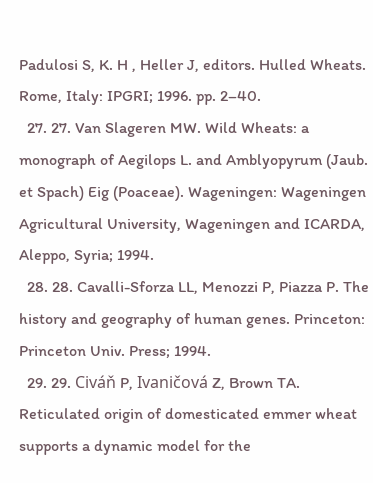Padulosi S, K. H , Heller J, editors. Hulled Wheats. Rome, Italy: IPGRI; 1996. pp. 2–40.
  27. 27. Van Slageren MW. Wild Wheats: a monograph of Aegilops L. and Amblyopyrum (Jaub. et Spach) Eig (Poaceae). Wageningen: Wageningen Agricultural University, Wageningen and ICARDA, Aleppo, Syria; 1994.
  28. 28. Cavalli-Sforza LL, Menozzi P, Piazza P. The history and geography of human genes. Princeton: Princeton Univ. Press; 1994.
  29. 29. Civáň P, Ivaničová Z, Brown TA. Reticulated origin of domesticated emmer wheat supports a dynamic model for the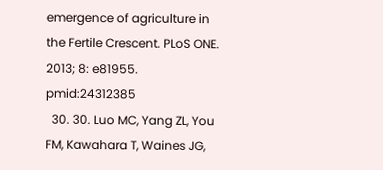emergence of agriculture in the Fertile Crescent. PLoS ONE. 2013; 8: e81955. pmid:24312385
  30. 30. Luo MC, Yang ZL, You FM, Kawahara T, Waines JG,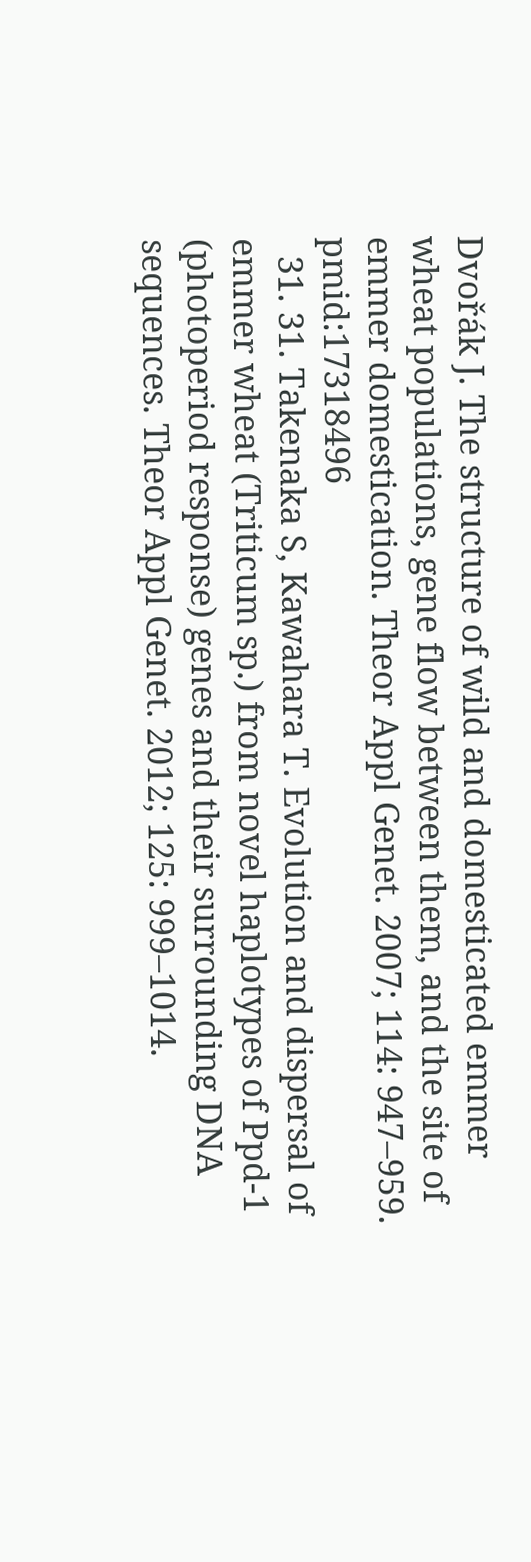Dvořák J. The structure of wild and domesticated emmer wheat populations, gene flow between them, and the site of emmer domestication. Theor Appl Genet. 2007; 114: 947–959. pmid:17318496
  31. 31. Takenaka S, Kawahara T. Evolution and dispersal of emmer wheat (Triticum sp.) from novel haplotypes of Ppd-1 (photoperiod response) genes and their surrounding DNA sequences. Theor Appl Genet. 2012; 125: 999–1014.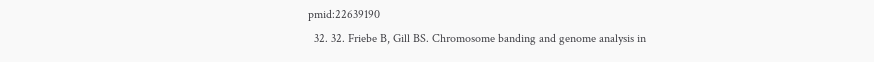pmid:22639190
  32. 32. Friebe B, Gill BS. Chromosome banding and genome analysis in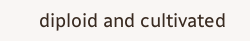diploid and cultivated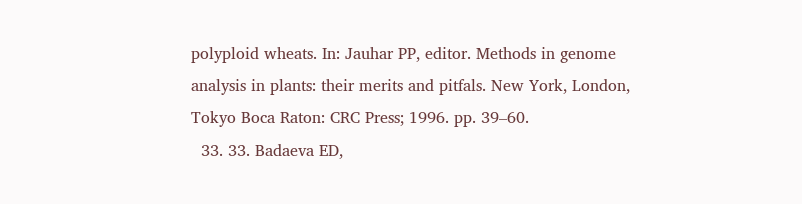polyploid wheats. In: Jauhar PP, editor. Methods in genome analysis in plants: their merits and pitfals. New York, London, Tokyo Boca Raton: CRC Press; 1996. pp. 39–60.
  33. 33. Badaeva ED,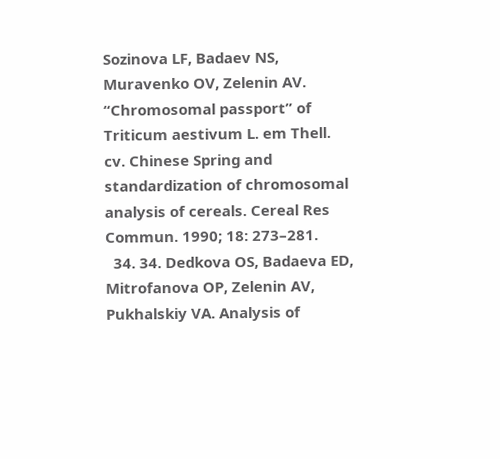Sozinova LF, Badaev NS, Muravenko OV, Zelenin AV. “Chromosomal passport” of Triticum aestivum L. em Thell. cv. Chinese Spring and standardization of chromosomal analysis of cereals. Cereal Res Commun. 1990; 18: 273–281.
  34. 34. Dedkova OS, Badaeva ED, Mitrofanova OP, Zelenin AV, Pukhalskiy VA. Analysis of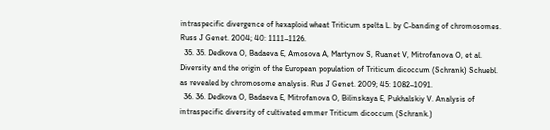intraspecific divergence of hexaploid wheat Triticum spelta L. by C-banding of chromosomes. Russ J Genet. 2004; 40: 1111–1126.
  35. 35. Dedkova O, Badaeva E, Amosova A, Martynov S, Ruanet V, Mitrofanova O, et al. Diversity and the origin of the European population of Triticum dicoccum (Schrank) Schuebl. as revealed by chromosome analysis. Rus J Genet. 2009; 45: 1082–1091.
  36. 36. Dedkova O, Badaeva E, Mitrofanova O, Bilinskaya E, Pukhalskiy V. Analysis of intraspecific diversity of cultivated emmer Triticum dicoccum (Schrank.)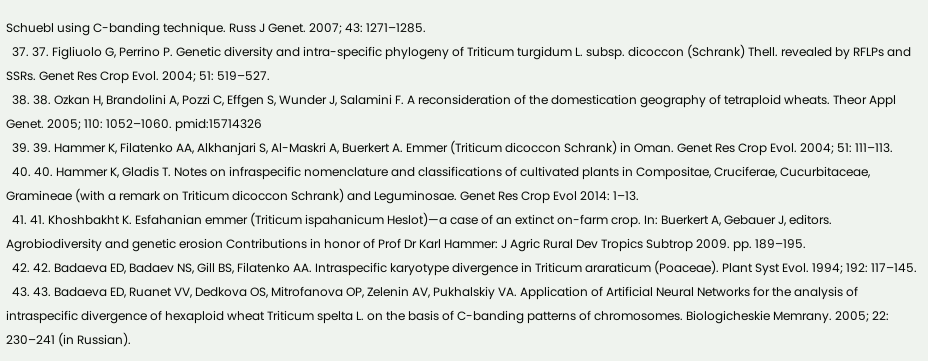Schuebl using C-banding technique. Russ J Genet. 2007; 43: 1271–1285.
  37. 37. Figliuolo G, Perrino P. Genetic diversity and intra-specific phylogeny of Triticum turgidum L. subsp. dicoccon (Schrank) Thell. revealed by RFLPs and SSRs. Genet Res Crop Evol. 2004; 51: 519–527.
  38. 38. Ozkan H, Brandolini A, Pozzi C, Effgen S, Wunder J, Salamini F. A reconsideration of the domestication geography of tetraploid wheats. Theor Appl Genet. 2005; 110: 1052–1060. pmid:15714326
  39. 39. Hammer K, Filatenko AA, Alkhanjari S, Al-Maskri A, Buerkert A. Emmer (Triticum dicoccon Schrank) in Oman. Genet Res Crop Evol. 2004; 51: 111–113.
  40. 40. Hammer K, Gladis T. Notes on infraspecific nomenclature and classifications of cultivated plants in Compositae, Cruciferae, Cucurbitaceae, Gramineae (with a remark on Triticum dicoccon Schrank) and Leguminosae. Genet Res Crop Evol 2014: 1–13.
  41. 41. Khoshbakht K. Esfahanian emmer (Triticum ispahanicum Heslot)—a case of an extinct on-farm crop. In: Buerkert A, Gebauer J, editors. Agrobiodiversity and genetic erosion Contributions in honor of Prof Dr Karl Hammer: J Agric Rural Dev Tropics Subtrop 2009. pp. 189–195.
  42. 42. Badaeva ED, Badaev NS, Gill BS, Filatenko AA. Intraspecific karyotype divergence in Triticum araraticum (Poaceae). Plant Syst Evol. 1994; 192: 117–145.
  43. 43. Badaeva ED, Ruanet VV, Dedkova OS, Mitrofanova OP, Zelenin AV, Pukhalskiy VA. Application of Artificial Neural Networks for the analysis of intraspecific divergence of hexaploid wheat Triticum spelta L. on the basis of C-banding patterns of chromosomes. Biologicheskie Memrany. 2005; 22: 230–241 (in Russian).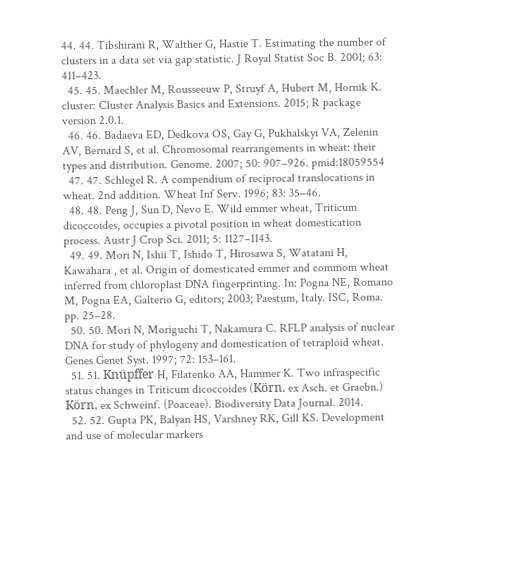44. 44. Tibshirani R, Walther G, Hastie T. Estimating the number of clusters in a data set via gap statistic. J Royal Statist Soc B. 2001; 63: 411–423.
  45. 45. Maechler M, Rousseeuw P, Struyf A, Hubert M, Hornik K. cluster: Cluster Analysis Basics and Extensions. 2015; R package version 2.0.1.
  46. 46. Badaeva ED, Dedkova OS, Gay G, Pukhalskyi VA, Zelenin AV, Bernard S, et al. Chromosomal rearrangements in wheat: their types and distribution. Genome. 2007; 50: 907–926. pmid:18059554
  47. 47. Schlegel R. A compendium of reciprocal translocations in wheat. 2nd addition. Wheat Inf Serv. 1996; 83: 35–46.
  48. 48. Peng J, Sun D, Nevo E. Wild emmer wheat, Triticum dicoccoides, occupies a pivotal position in wheat domestication process. Austr J Crop Sci. 2011; 5: 1127–1143.
  49. 49. Mori N, Ishii T, Ishido T, Hirosawa S, Watatani H, Kawahara , et al. Origin of domesticated emmer and commom wheat inferred from chloroplast DNA fingerprinting. In: Pogna NE, Romano M, Pogna EA, Galterio G, editors; 2003; Paestum, Italy. ISC, Roma. pp. 25–28.
  50. 50. Mori N, Moriguchi T, Nakamura C. RFLP analysis of nuclear DNA for study of phylogeny and domestication of tetraploid wheat. Genes Genet Syst. 1997; 72: 153–161.
  51. 51. Knüpffer H, Filatenko AA, Hammer K. Two infraspecific status changes in Triticum dicoccoides (Körn. ex Asch. et Graebn.) Körn. ex Schweinf. (Poaceae). Biodiversity Data Journal. 2014.
  52. 52. Gupta PK, Balyan HS, Varshney RK, Gill KS. Development and use of molecular markers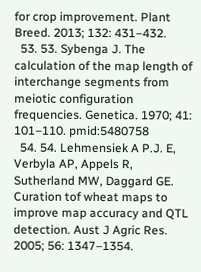for crop improvement. Plant Breed. 2013; 132: 431–432.
  53. 53. Sybenga J. The calculation of the map length of interchange segments from meiotic configuration frequencies. Genetica. 1970; 41: 101–110. pmid:5480758
  54. 54. Lehmensiek A P.J. E, Verbyla AP, Appels R, Sutherland MW, Daggard GE. Curation tof wheat maps to improve map accuracy and QTL detection. Aust J Agric Res. 2005; 56: 1347–1354.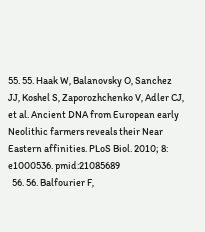55. 55. Haak W, Balanovsky O, Sanchez JJ, Koshel S, Zaporozhchenko V, Adler CJ, et al. Ancient DNA from European early Neolithic farmers reveals their Near Eastern affinities. PLoS Biol. 2010; 8: e1000536. pmid:21085689
  56. 56. Balfourier F,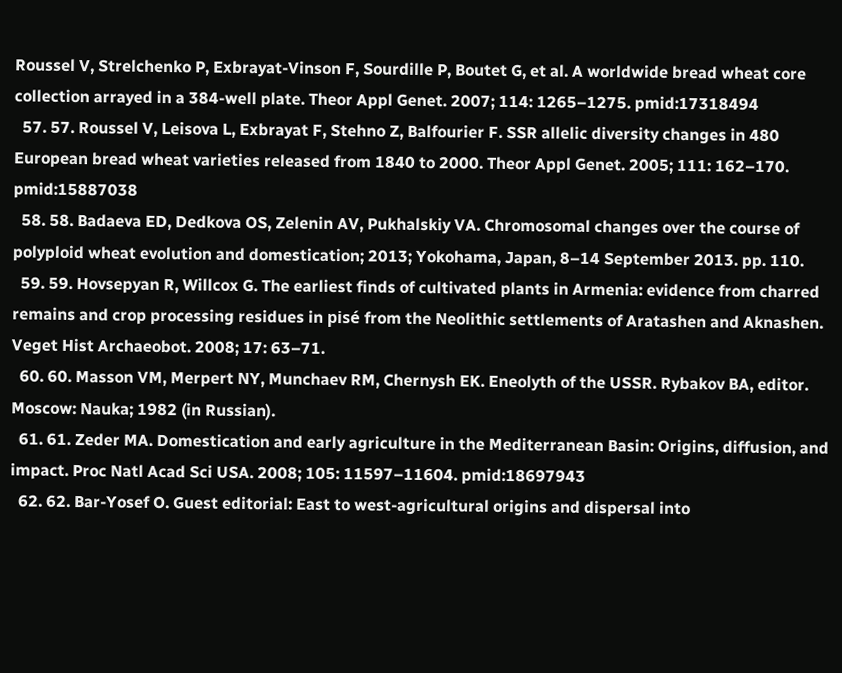Roussel V, Strelchenko P, Exbrayat-Vinson F, Sourdille P, Boutet G, et al. A worldwide bread wheat core collection arrayed in a 384-well plate. Theor Appl Genet. 2007; 114: 1265–1275. pmid:17318494
  57. 57. Roussel V, Leisova L, Exbrayat F, Stehno Z, Balfourier F. SSR allelic diversity changes in 480 European bread wheat varieties released from 1840 to 2000. Theor Appl Genet. 2005; 111: 162–170. pmid:15887038
  58. 58. Badaeva ED, Dedkova OS, Zelenin AV, Pukhalskiy VA. Chromosomal changes over the course of polyploid wheat evolution and domestication; 2013; Yokohama, Japan, 8–14 September 2013. pp. 110.
  59. 59. Hovsepyan R, Willcox G. The earliest finds of cultivated plants in Armenia: evidence from charred remains and crop processing residues in pisé from the Neolithic settlements of Aratashen and Aknashen. Veget Hist Archaeobot. 2008; 17: 63–71.
  60. 60. Masson VM, Merpert NY, Munchaev RM, Chernysh EK. Eneolyth of the USSR. Rybakov BA, editor. Moscow: Nauka; 1982 (in Russian).
  61. 61. Zeder MA. Domestication and early agriculture in the Mediterranean Basin: Origins, diffusion, and impact. Proc Natl Acad Sci USA. 2008; 105: 11597–11604. pmid:18697943
  62. 62. Bar-Yosef O. Guest editorial: East to west-agricultural origins and dispersal into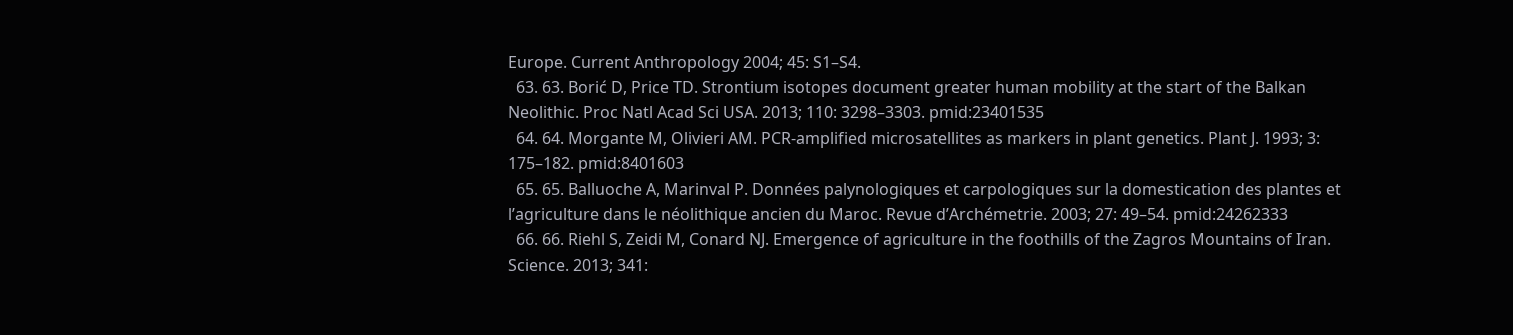Europe. Current Anthropology 2004; 45: S1–S4.
  63. 63. Borić D, Price TD. Strontium isotopes document greater human mobility at the start of the Balkan Neolithic. Proc Natl Acad Sci USA. 2013; 110: 3298–3303. pmid:23401535
  64. 64. Morgante M, Olivieri AM. PCR-amplified microsatellites as markers in plant genetics. Plant J. 1993; 3: 175–182. pmid:8401603
  65. 65. Balluoche A, Marinval P. Données palynologiques et carpologiques sur la domestication des plantes et l’agriculture dans le néolithique ancien du Maroc. Revue d’Archémetrie. 2003; 27: 49–54. pmid:24262333
  66. 66. Riehl S, Zeidi M, Conard NJ. Emergence of agriculture in the foothills of the Zagros Mountains of Iran. Science. 2013; 341: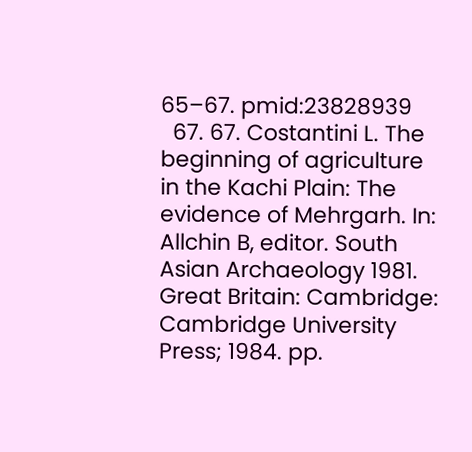65–67. pmid:23828939
  67. 67. Costantini L. The beginning of agriculture in the Kachi Plain: The evidence of Mehrgarh. In: Allchin B, editor. South Asian Archaeology 1981. Great Britain: Cambridge: Cambridge University Press; 1984. pp.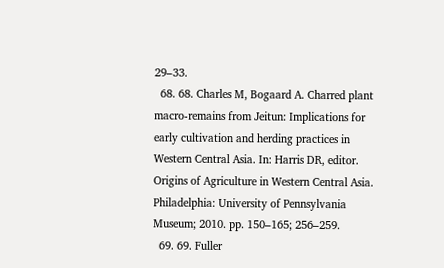29–33.
  68. 68. Charles M, Bogaard A. Charred plant macro-remains from Jeitun: Implications for early cultivation and herding practices in Western Central Asia. In: Harris DR, editor. Origins of Agriculture in Western Central Asia. Philadelphia: University of Pennsylvania Museum; 2010. pp. 150–165; 256–259.
  69. 69. Fuller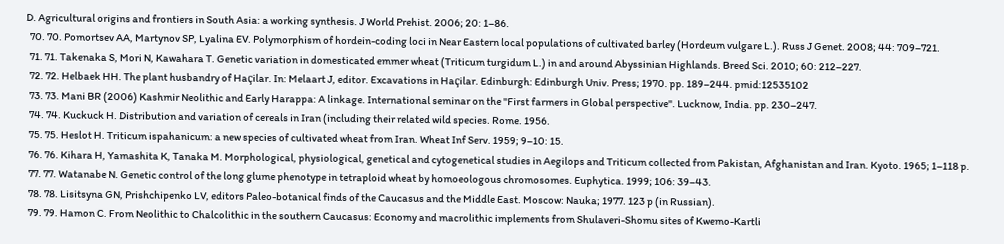D. Agricultural origins and frontiers in South Asia: a working synthesis. J World Prehist. 2006; 20: 1–86.
  70. 70. Pomortsev AA, Martynov SP, Lyalina EV. Polymorphism of hordein-coding loci in Near Eastern local populations of cultivated barley (Hordeum vulgare L.). Russ J Genet. 2008; 44: 709–721.
  71. 71. Takenaka S, Mori N, Kawahara T. Genetic variation in domesticated emmer wheat (Triticum turgidum L.) in and around Abyssinian Highlands. Breed Sci. 2010; 60: 212–227.
  72. 72. Helbaek HH. The plant husbandry of Haҫilar. In: Melaart J, editor. Excavations in Haҫilar. Edinburgh: Edinburgh Univ. Press; 1970. pp. 189–244. pmid:12535102
  73. 73. Mani BR (2006) Kashmir Neolithic and Early Harappa: A linkage. International seminar on the "First farmers in Global perspective". Lucknow, India. pp. 230–247.
  74. 74. Kuckuck H. Distribution and variation of cereals in Iran (including their related wild species. Rome. 1956.
  75. 75. Heslot H. Triticum ispahanicum: a new species of cultivated wheat from Iran. Wheat Inf Serv. 1959; 9–10: 15.
  76. 76. Kihara H, Yamashita K, Tanaka M. Morphological, physiological, genetical and cytogenetical studies in Aegilops and Triticum collected from Pakistan, Afghanistan and Iran. Kyoto. 1965; 1–118 p.
  77. 77. Watanabe N. Genetic control of the long glume phenotype in tetraploid wheat by homoeologous chromosomes. Euphytica. 1999; 106: 39–43.
  78. 78. Lisitsyna GN, Prishchipenko LV, editors Paleo-botanical finds of the Caucasus and the Middle East. Moscow: Nauka; 1977. 123 p (in Russian).
  79. 79. Hamon C. From Neolithic to Chalcolithic in the southern Caucasus: Economy and macrolithic implements from Shulaveri-Shomu sites of Kwemo-Kartli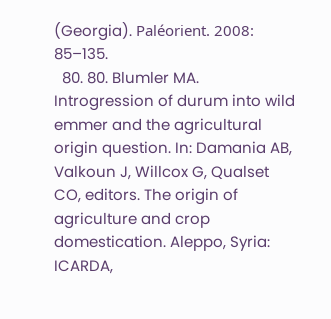(Georgia). Paléorient. 2008: 85–135.
  80. 80. Blumler MA. Introgression of durum into wild emmer and the agricultural origin question. In: Damania AB, Valkoun J, Willcox G, Qualset CO, editors. The origin of agriculture and crop domestication. Aleppo, Syria: ICARDA,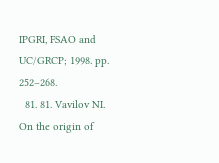IPGRI, FSAO and UC/GRCP; 1998. pp. 252–268.
  81. 81. Vavilov NI. On the origin of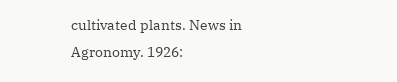cultivated plants. News in Agronomy. 1926: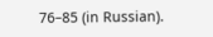76–85 (in Russian).